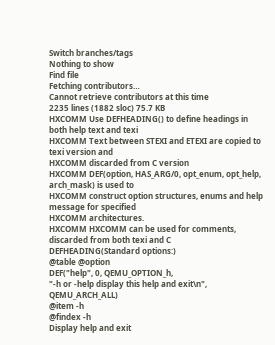Switch branches/tags
Nothing to show
Find file
Fetching contributors…
Cannot retrieve contributors at this time
2235 lines (1882 sloc) 75.7 KB
HXCOMM Use DEFHEADING() to define headings in both help text and texi
HXCOMM Text between STEXI and ETEXI are copied to texi version and
HXCOMM discarded from C version
HXCOMM DEF(option, HAS_ARG/0, opt_enum, opt_help, arch_mask) is used to
HXCOMM construct option structures, enums and help message for specified
HXCOMM architectures.
HXCOMM HXCOMM can be used for comments, discarded from both texi and C
DEFHEADING(Standard options:)
@table @option
DEF("help", 0, QEMU_OPTION_h,
"-h or -help display this help and exit\n", QEMU_ARCH_ALL)
@item -h
@findex -h
Display help and exit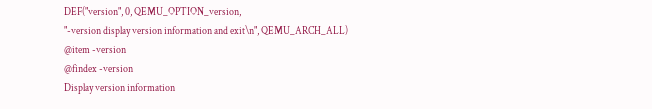DEF("version", 0, QEMU_OPTION_version,
"-version display version information and exit\n", QEMU_ARCH_ALL)
@item -version
@findex -version
Display version information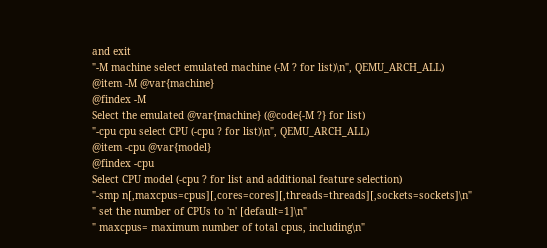and exit
"-M machine select emulated machine (-M ? for list)\n", QEMU_ARCH_ALL)
@item -M @var{machine}
@findex -M
Select the emulated @var{machine} (@code{-M ?} for list)
"-cpu cpu select CPU (-cpu ? for list)\n", QEMU_ARCH_ALL)
@item -cpu @var{model}
@findex -cpu
Select CPU model (-cpu ? for list and additional feature selection)
"-smp n[,maxcpus=cpus][,cores=cores][,threads=threads][,sockets=sockets]\n"
" set the number of CPUs to 'n' [default=1]\n"
" maxcpus= maximum number of total cpus, including\n"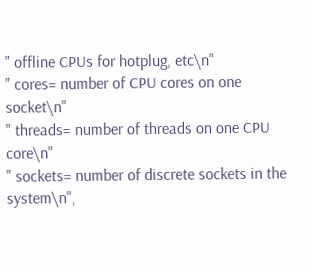" offline CPUs for hotplug, etc\n"
" cores= number of CPU cores on one socket\n"
" threads= number of threads on one CPU core\n"
" sockets= number of discrete sockets in the system\n",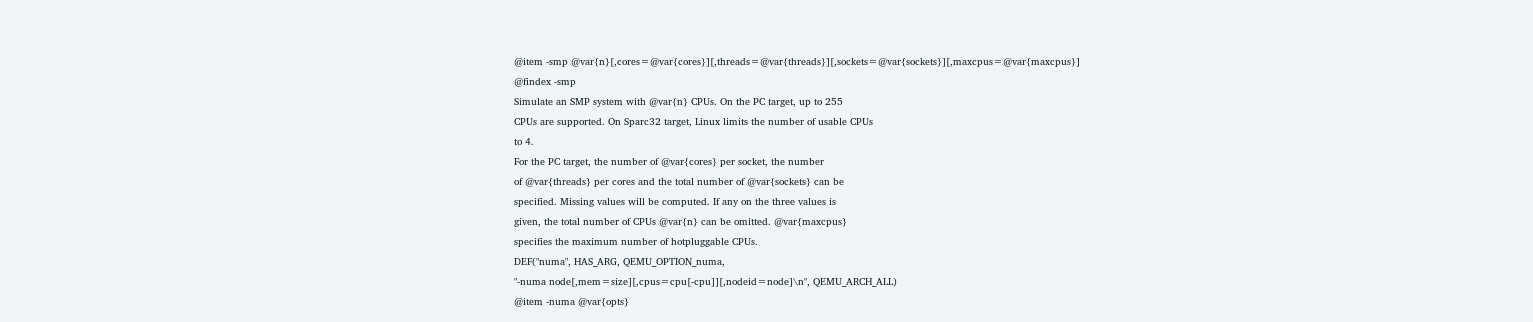@item -smp @var{n}[,cores=@var{cores}][,threads=@var{threads}][,sockets=@var{sockets}][,maxcpus=@var{maxcpus}]
@findex -smp
Simulate an SMP system with @var{n} CPUs. On the PC target, up to 255
CPUs are supported. On Sparc32 target, Linux limits the number of usable CPUs
to 4.
For the PC target, the number of @var{cores} per socket, the number
of @var{threads} per cores and the total number of @var{sockets} can be
specified. Missing values will be computed. If any on the three values is
given, the total number of CPUs @var{n} can be omitted. @var{maxcpus}
specifies the maximum number of hotpluggable CPUs.
DEF("numa", HAS_ARG, QEMU_OPTION_numa,
"-numa node[,mem=size][,cpus=cpu[-cpu]][,nodeid=node]\n", QEMU_ARCH_ALL)
@item -numa @var{opts}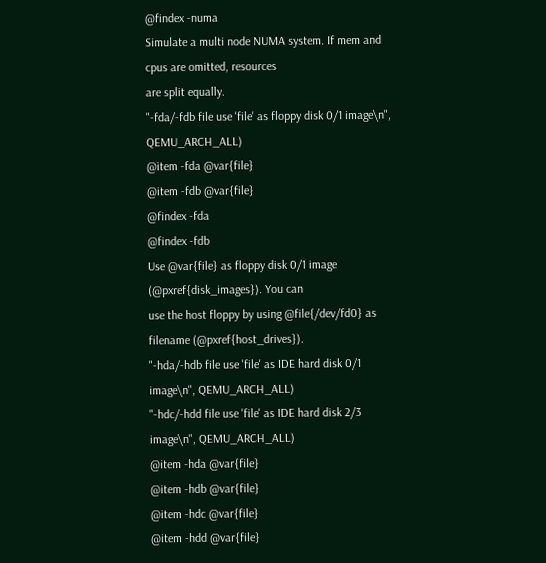@findex -numa
Simulate a multi node NUMA system. If mem and cpus are omitted, resources
are split equally.
"-fda/-fdb file use 'file' as floppy disk 0/1 image\n", QEMU_ARCH_ALL)
@item -fda @var{file}
@item -fdb @var{file}
@findex -fda
@findex -fdb
Use @var{file} as floppy disk 0/1 image (@pxref{disk_images}). You can
use the host floppy by using @file{/dev/fd0} as filename (@pxref{host_drives}).
"-hda/-hdb file use 'file' as IDE hard disk 0/1 image\n", QEMU_ARCH_ALL)
"-hdc/-hdd file use 'file' as IDE hard disk 2/3 image\n", QEMU_ARCH_ALL)
@item -hda @var{file}
@item -hdb @var{file}
@item -hdc @var{file}
@item -hdd @var{file}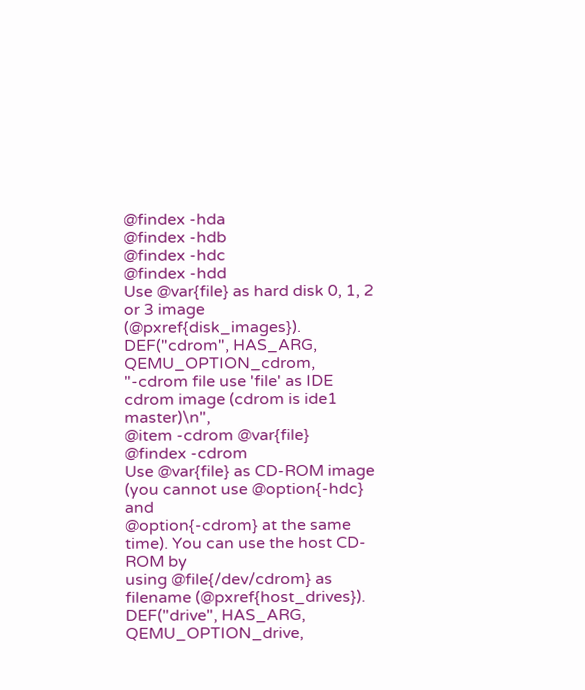@findex -hda
@findex -hdb
@findex -hdc
@findex -hdd
Use @var{file} as hard disk 0, 1, 2 or 3 image (@pxref{disk_images}).
DEF("cdrom", HAS_ARG, QEMU_OPTION_cdrom,
"-cdrom file use 'file' as IDE cdrom image (cdrom is ide1 master)\n",
@item -cdrom @var{file}
@findex -cdrom
Use @var{file} as CD-ROM image (you cannot use @option{-hdc} and
@option{-cdrom} at the same time). You can use the host CD-ROM by
using @file{/dev/cdrom} as filename (@pxref{host_drives}).
DEF("drive", HAS_ARG, QEMU_OPTION_drive,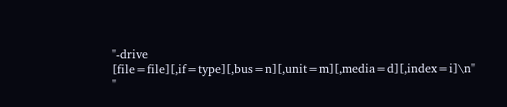"-drive [file=file][,if=type][,bus=n][,unit=m][,media=d][,index=i]\n"
"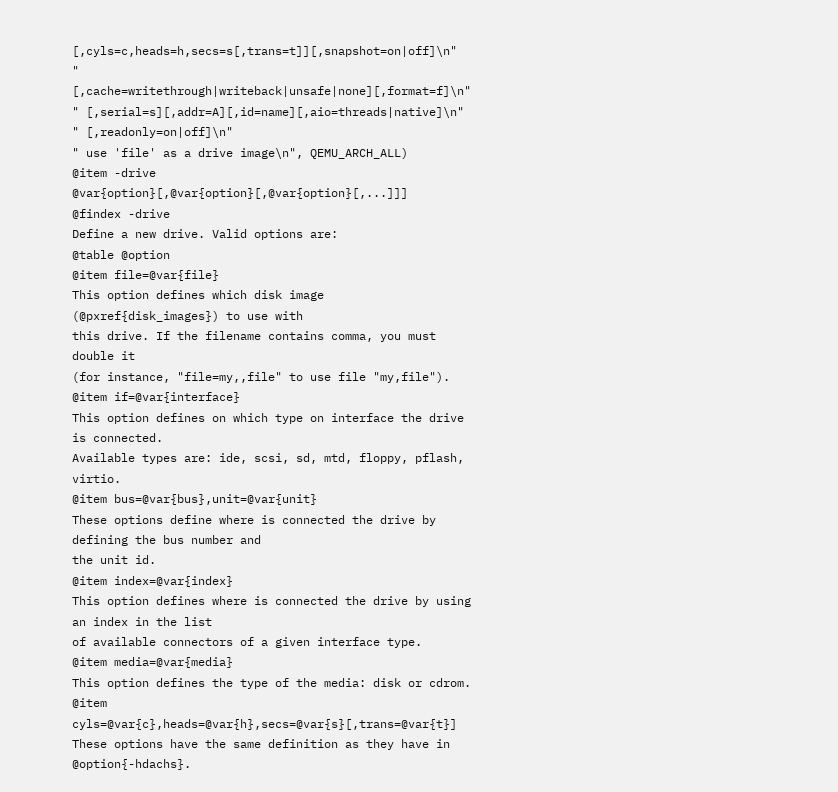[,cyls=c,heads=h,secs=s[,trans=t]][,snapshot=on|off]\n"
" [,cache=writethrough|writeback|unsafe|none][,format=f]\n"
" [,serial=s][,addr=A][,id=name][,aio=threads|native]\n"
" [,readonly=on|off]\n"
" use 'file' as a drive image\n", QEMU_ARCH_ALL)
@item -drive @var{option}[,@var{option}[,@var{option}[,...]]]
@findex -drive
Define a new drive. Valid options are:
@table @option
@item file=@var{file}
This option defines which disk image (@pxref{disk_images}) to use with
this drive. If the filename contains comma, you must double it
(for instance, "file=my,,file" to use file "my,file").
@item if=@var{interface}
This option defines on which type on interface the drive is connected.
Available types are: ide, scsi, sd, mtd, floppy, pflash, virtio.
@item bus=@var{bus},unit=@var{unit}
These options define where is connected the drive by defining the bus number and
the unit id.
@item index=@var{index}
This option defines where is connected the drive by using an index in the list
of available connectors of a given interface type.
@item media=@var{media}
This option defines the type of the media: disk or cdrom.
@item cyls=@var{c},heads=@var{h},secs=@var{s}[,trans=@var{t}]
These options have the same definition as they have in @option{-hdachs}.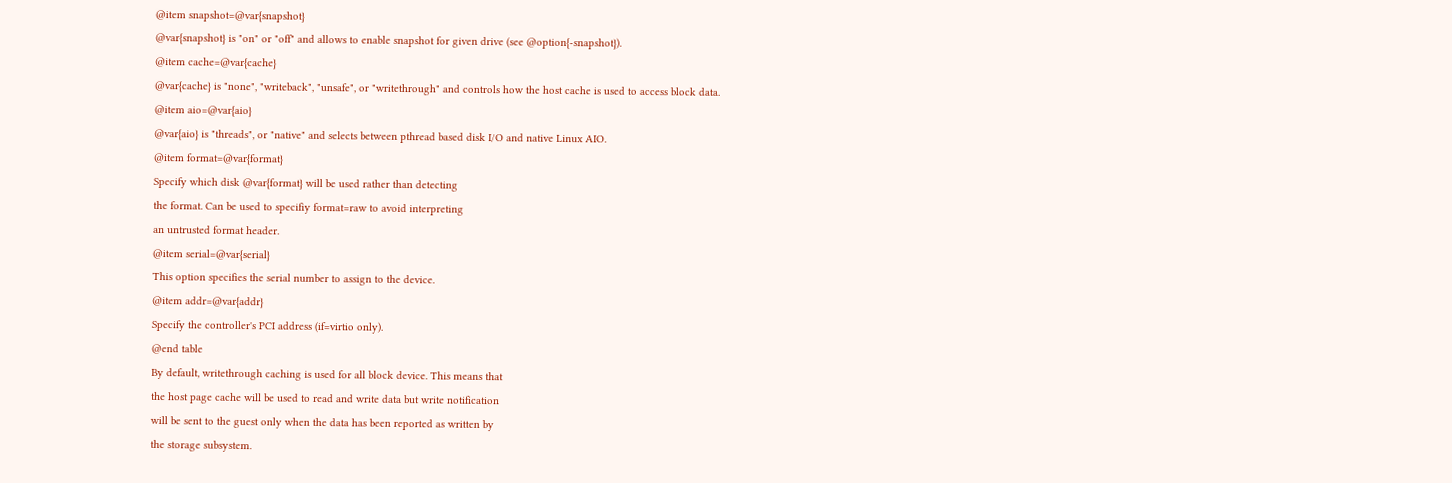@item snapshot=@var{snapshot}
@var{snapshot} is "on" or "off" and allows to enable snapshot for given drive (see @option{-snapshot}).
@item cache=@var{cache}
@var{cache} is "none", "writeback", "unsafe", or "writethrough" and controls how the host cache is used to access block data.
@item aio=@var{aio}
@var{aio} is "threads", or "native" and selects between pthread based disk I/O and native Linux AIO.
@item format=@var{format}
Specify which disk @var{format} will be used rather than detecting
the format. Can be used to specifiy format=raw to avoid interpreting
an untrusted format header.
@item serial=@var{serial}
This option specifies the serial number to assign to the device.
@item addr=@var{addr}
Specify the controller's PCI address (if=virtio only).
@end table
By default, writethrough caching is used for all block device. This means that
the host page cache will be used to read and write data but write notification
will be sent to the guest only when the data has been reported as written by
the storage subsystem.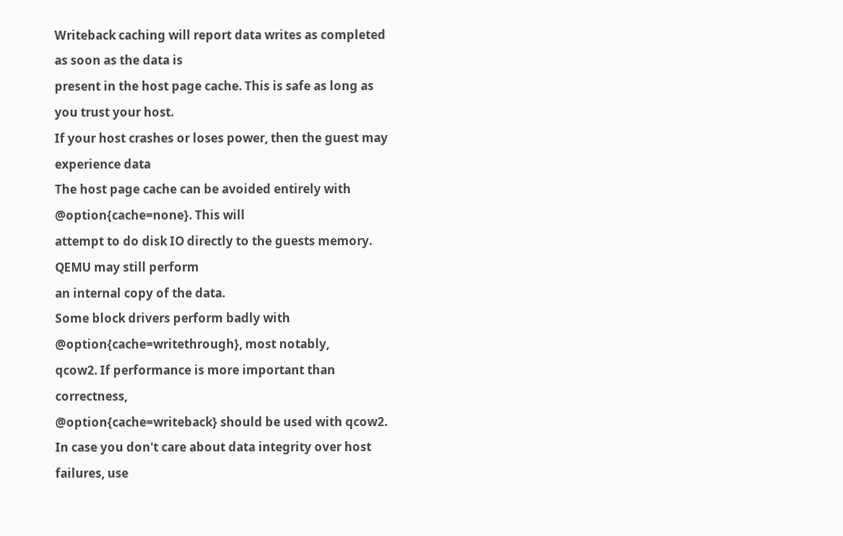Writeback caching will report data writes as completed as soon as the data is
present in the host page cache. This is safe as long as you trust your host.
If your host crashes or loses power, then the guest may experience data
The host page cache can be avoided entirely with @option{cache=none}. This will
attempt to do disk IO directly to the guests memory. QEMU may still perform
an internal copy of the data.
Some block drivers perform badly with @option{cache=writethrough}, most notably,
qcow2. If performance is more important than correctness,
@option{cache=writeback} should be used with qcow2.
In case you don't care about data integrity over host failures, use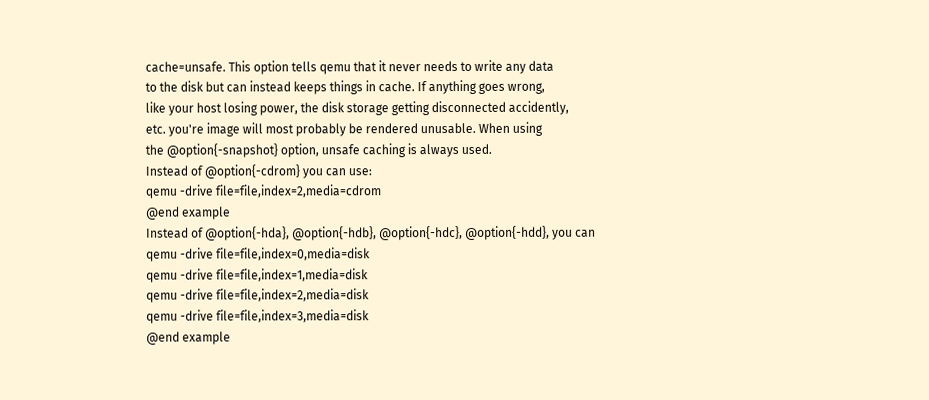cache=unsafe. This option tells qemu that it never needs to write any data
to the disk but can instead keeps things in cache. If anything goes wrong,
like your host losing power, the disk storage getting disconnected accidently,
etc. you're image will most probably be rendered unusable. When using
the @option{-snapshot} option, unsafe caching is always used.
Instead of @option{-cdrom} you can use:
qemu -drive file=file,index=2,media=cdrom
@end example
Instead of @option{-hda}, @option{-hdb}, @option{-hdc}, @option{-hdd}, you can
qemu -drive file=file,index=0,media=disk
qemu -drive file=file,index=1,media=disk
qemu -drive file=file,index=2,media=disk
qemu -drive file=file,index=3,media=disk
@end example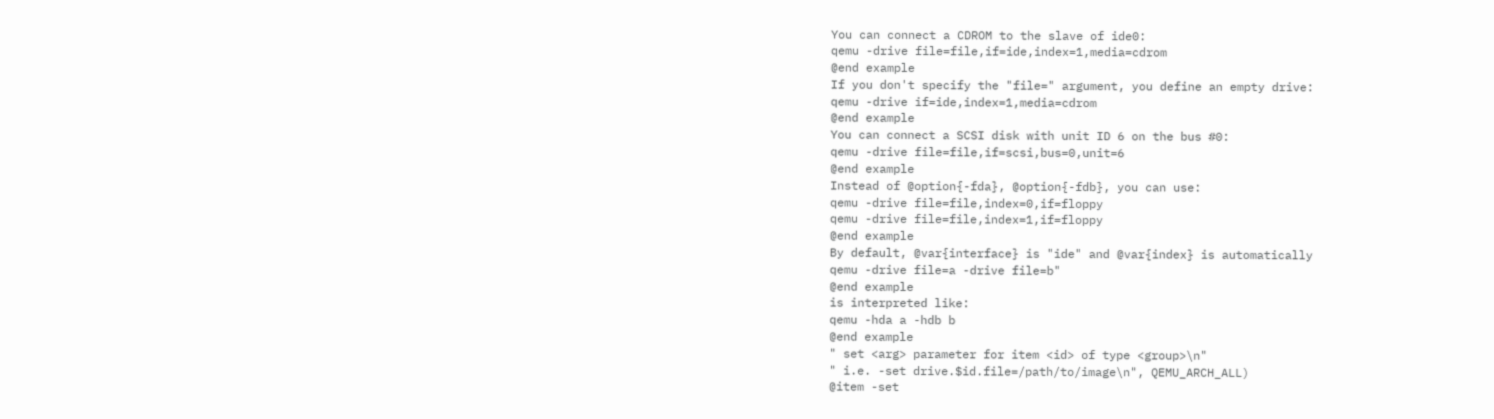You can connect a CDROM to the slave of ide0:
qemu -drive file=file,if=ide,index=1,media=cdrom
@end example
If you don't specify the "file=" argument, you define an empty drive:
qemu -drive if=ide,index=1,media=cdrom
@end example
You can connect a SCSI disk with unit ID 6 on the bus #0:
qemu -drive file=file,if=scsi,bus=0,unit=6
@end example
Instead of @option{-fda}, @option{-fdb}, you can use:
qemu -drive file=file,index=0,if=floppy
qemu -drive file=file,index=1,if=floppy
@end example
By default, @var{interface} is "ide" and @var{index} is automatically
qemu -drive file=a -drive file=b"
@end example
is interpreted like:
qemu -hda a -hdb b
@end example
" set <arg> parameter for item <id> of type <group>\n"
" i.e. -set drive.$id.file=/path/to/image\n", QEMU_ARCH_ALL)
@item -set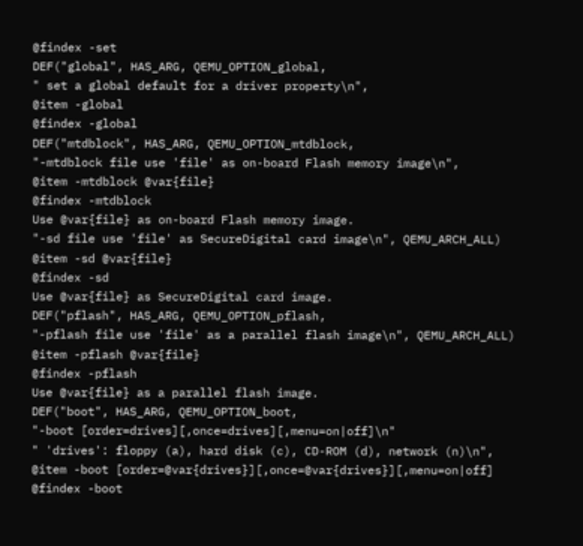@findex -set
DEF("global", HAS_ARG, QEMU_OPTION_global,
" set a global default for a driver property\n",
@item -global
@findex -global
DEF("mtdblock", HAS_ARG, QEMU_OPTION_mtdblock,
"-mtdblock file use 'file' as on-board Flash memory image\n",
@item -mtdblock @var{file}
@findex -mtdblock
Use @var{file} as on-board Flash memory image.
"-sd file use 'file' as SecureDigital card image\n", QEMU_ARCH_ALL)
@item -sd @var{file}
@findex -sd
Use @var{file} as SecureDigital card image.
DEF("pflash", HAS_ARG, QEMU_OPTION_pflash,
"-pflash file use 'file' as a parallel flash image\n", QEMU_ARCH_ALL)
@item -pflash @var{file}
@findex -pflash
Use @var{file} as a parallel flash image.
DEF("boot", HAS_ARG, QEMU_OPTION_boot,
"-boot [order=drives][,once=drives][,menu=on|off]\n"
" 'drives': floppy (a), hard disk (c), CD-ROM (d), network (n)\n",
@item -boot [order=@var{drives}][,once=@var{drives}][,menu=on|off]
@findex -boot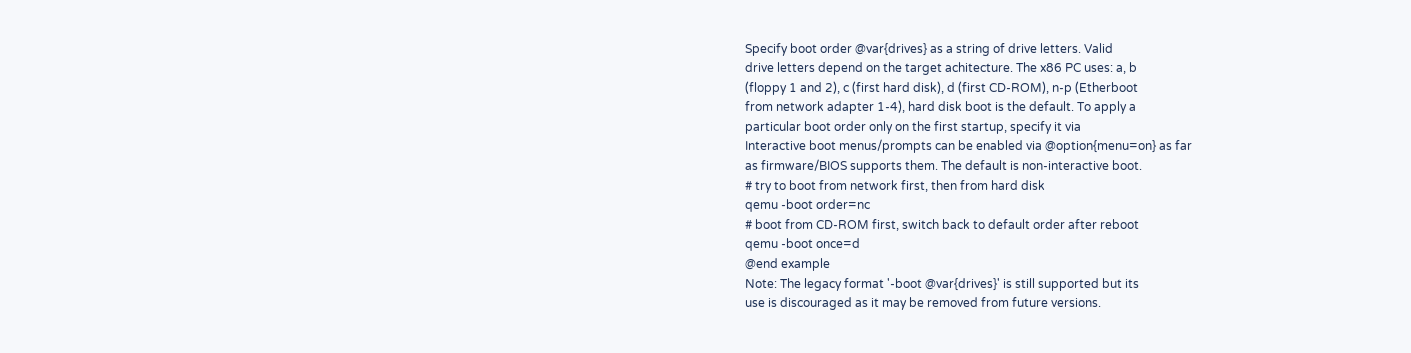Specify boot order @var{drives} as a string of drive letters. Valid
drive letters depend on the target achitecture. The x86 PC uses: a, b
(floppy 1 and 2), c (first hard disk), d (first CD-ROM), n-p (Etherboot
from network adapter 1-4), hard disk boot is the default. To apply a
particular boot order only on the first startup, specify it via
Interactive boot menus/prompts can be enabled via @option{menu=on} as far
as firmware/BIOS supports them. The default is non-interactive boot.
# try to boot from network first, then from hard disk
qemu -boot order=nc
# boot from CD-ROM first, switch back to default order after reboot
qemu -boot once=d
@end example
Note: The legacy format '-boot @var{drives}' is still supported but its
use is discouraged as it may be removed from future versions.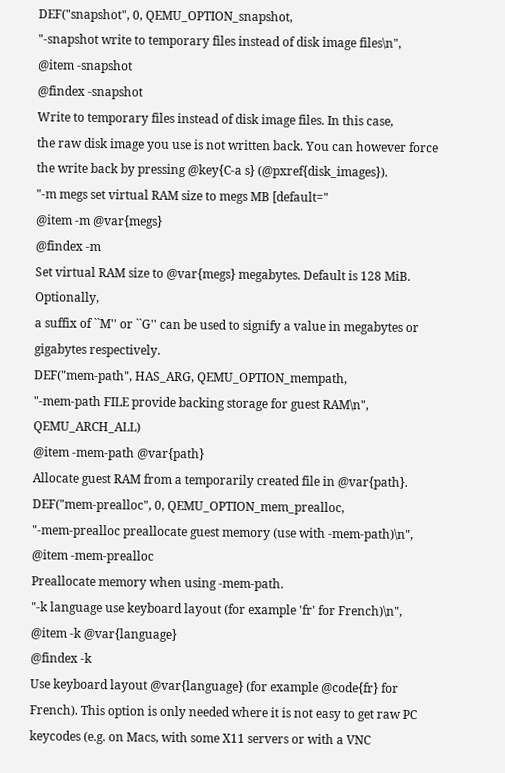DEF("snapshot", 0, QEMU_OPTION_snapshot,
"-snapshot write to temporary files instead of disk image files\n",
@item -snapshot
@findex -snapshot
Write to temporary files instead of disk image files. In this case,
the raw disk image you use is not written back. You can however force
the write back by pressing @key{C-a s} (@pxref{disk_images}).
"-m megs set virtual RAM size to megs MB [default="
@item -m @var{megs}
@findex -m
Set virtual RAM size to @var{megs} megabytes. Default is 128 MiB. Optionally,
a suffix of ``M'' or ``G'' can be used to signify a value in megabytes or
gigabytes respectively.
DEF("mem-path", HAS_ARG, QEMU_OPTION_mempath,
"-mem-path FILE provide backing storage for guest RAM\n", QEMU_ARCH_ALL)
@item -mem-path @var{path}
Allocate guest RAM from a temporarily created file in @var{path}.
DEF("mem-prealloc", 0, QEMU_OPTION_mem_prealloc,
"-mem-prealloc preallocate guest memory (use with -mem-path)\n",
@item -mem-prealloc
Preallocate memory when using -mem-path.
"-k language use keyboard layout (for example 'fr' for French)\n",
@item -k @var{language}
@findex -k
Use keyboard layout @var{language} (for example @code{fr} for
French). This option is only needed where it is not easy to get raw PC
keycodes (e.g. on Macs, with some X11 servers or with a VNC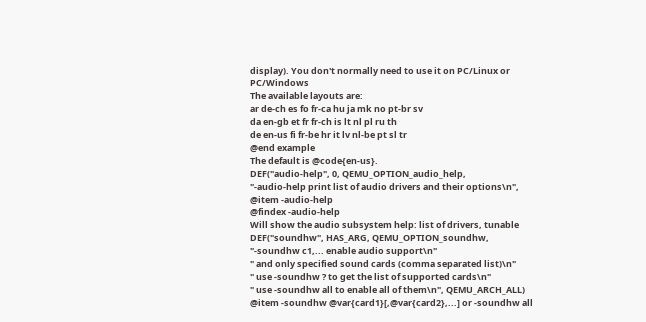display). You don't normally need to use it on PC/Linux or PC/Windows
The available layouts are:
ar de-ch es fo fr-ca hu ja mk no pt-br sv
da en-gb et fr fr-ch is lt nl pl ru th
de en-us fi fr-be hr it lv nl-be pt sl tr
@end example
The default is @code{en-us}.
DEF("audio-help", 0, QEMU_OPTION_audio_help,
"-audio-help print list of audio drivers and their options\n",
@item -audio-help
@findex -audio-help
Will show the audio subsystem help: list of drivers, tunable
DEF("soundhw", HAS_ARG, QEMU_OPTION_soundhw,
"-soundhw c1,... enable audio support\n"
" and only specified sound cards (comma separated list)\n"
" use -soundhw ? to get the list of supported cards\n"
" use -soundhw all to enable all of them\n", QEMU_ARCH_ALL)
@item -soundhw @var{card1}[,@var{card2},...] or -soundhw all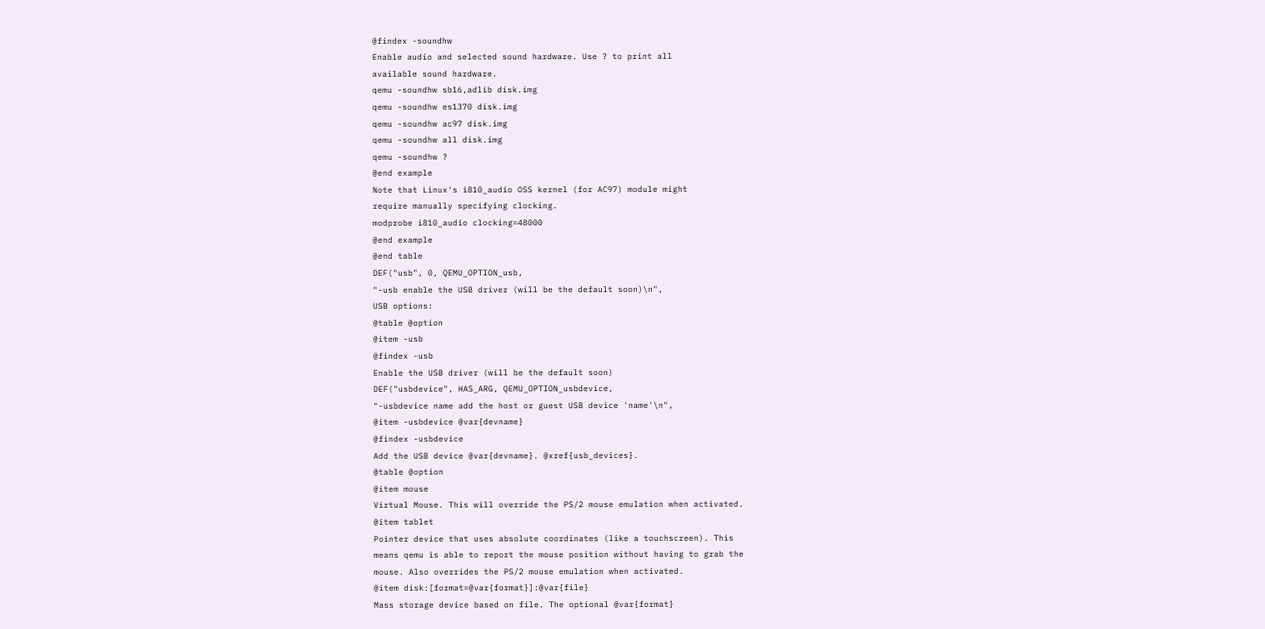@findex -soundhw
Enable audio and selected sound hardware. Use ? to print all
available sound hardware.
qemu -soundhw sb16,adlib disk.img
qemu -soundhw es1370 disk.img
qemu -soundhw ac97 disk.img
qemu -soundhw all disk.img
qemu -soundhw ?
@end example
Note that Linux's i810_audio OSS kernel (for AC97) module might
require manually specifying clocking.
modprobe i810_audio clocking=48000
@end example
@end table
DEF("usb", 0, QEMU_OPTION_usb,
"-usb enable the USB driver (will be the default soon)\n",
USB options:
@table @option
@item -usb
@findex -usb
Enable the USB driver (will be the default soon)
DEF("usbdevice", HAS_ARG, QEMU_OPTION_usbdevice,
"-usbdevice name add the host or guest USB device 'name'\n",
@item -usbdevice @var{devname}
@findex -usbdevice
Add the USB device @var{devname}. @xref{usb_devices}.
@table @option
@item mouse
Virtual Mouse. This will override the PS/2 mouse emulation when activated.
@item tablet
Pointer device that uses absolute coordinates (like a touchscreen). This
means qemu is able to report the mouse position without having to grab the
mouse. Also overrides the PS/2 mouse emulation when activated.
@item disk:[format=@var{format}]:@var{file}
Mass storage device based on file. The optional @var{format}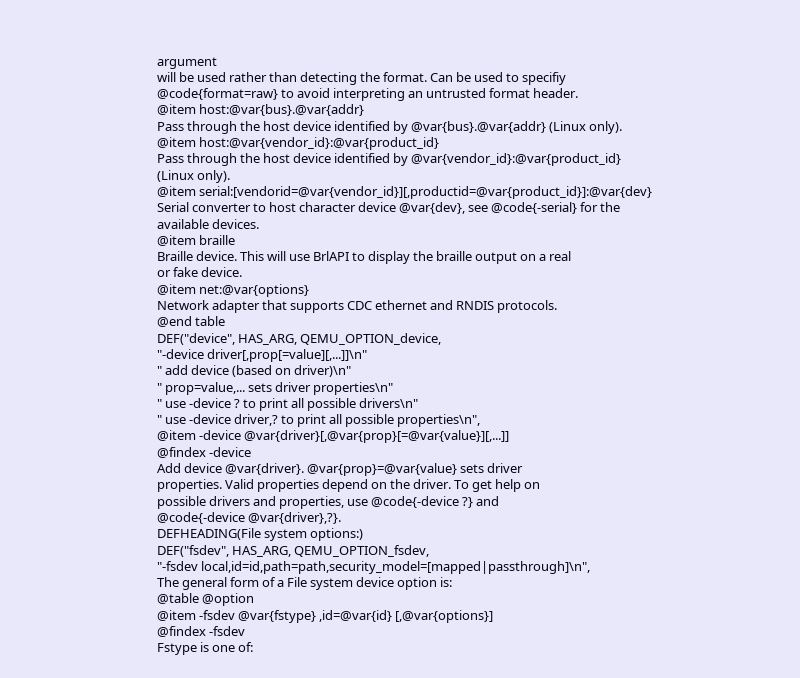argument
will be used rather than detecting the format. Can be used to specifiy
@code{format=raw} to avoid interpreting an untrusted format header.
@item host:@var{bus}.@var{addr}
Pass through the host device identified by @var{bus}.@var{addr} (Linux only).
@item host:@var{vendor_id}:@var{product_id}
Pass through the host device identified by @var{vendor_id}:@var{product_id}
(Linux only).
@item serial:[vendorid=@var{vendor_id}][,productid=@var{product_id}]:@var{dev}
Serial converter to host character device @var{dev}, see @code{-serial} for the
available devices.
@item braille
Braille device. This will use BrlAPI to display the braille output on a real
or fake device.
@item net:@var{options}
Network adapter that supports CDC ethernet and RNDIS protocols.
@end table
DEF("device", HAS_ARG, QEMU_OPTION_device,
"-device driver[,prop[=value][,...]]\n"
" add device (based on driver)\n"
" prop=value,... sets driver properties\n"
" use -device ? to print all possible drivers\n"
" use -device driver,? to print all possible properties\n",
@item -device @var{driver}[,@var{prop}[=@var{value}][,...]]
@findex -device
Add device @var{driver}. @var{prop}=@var{value} sets driver
properties. Valid properties depend on the driver. To get help on
possible drivers and properties, use @code{-device ?} and
@code{-device @var{driver},?}.
DEFHEADING(File system options:)
DEF("fsdev", HAS_ARG, QEMU_OPTION_fsdev,
"-fsdev local,id=id,path=path,security_model=[mapped|passthrough]\n",
The general form of a File system device option is:
@table @option
@item -fsdev @var{fstype} ,id=@var{id} [,@var{options}]
@findex -fsdev
Fstype is one of: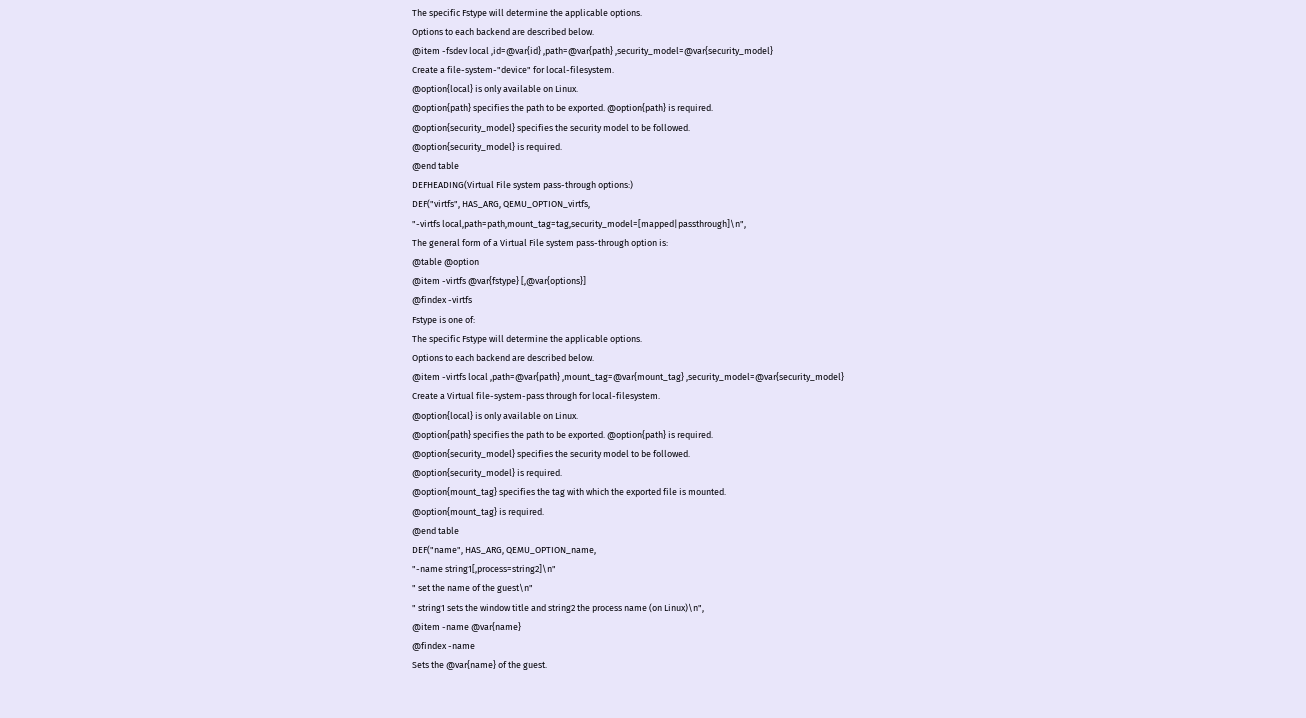The specific Fstype will determine the applicable options.
Options to each backend are described below.
@item -fsdev local ,id=@var{id} ,path=@var{path} ,security_model=@var{security_model}
Create a file-system-"device" for local-filesystem.
@option{local} is only available on Linux.
@option{path} specifies the path to be exported. @option{path} is required.
@option{security_model} specifies the security model to be followed.
@option{security_model} is required.
@end table
DEFHEADING(Virtual File system pass-through options:)
DEF("virtfs", HAS_ARG, QEMU_OPTION_virtfs,
"-virtfs local,path=path,mount_tag=tag,security_model=[mapped|passthrough]\n",
The general form of a Virtual File system pass-through option is:
@table @option
@item -virtfs @var{fstype} [,@var{options}]
@findex -virtfs
Fstype is one of:
The specific Fstype will determine the applicable options.
Options to each backend are described below.
@item -virtfs local ,path=@var{path} ,mount_tag=@var{mount_tag} ,security_model=@var{security_model}
Create a Virtual file-system-pass through for local-filesystem.
@option{local} is only available on Linux.
@option{path} specifies the path to be exported. @option{path} is required.
@option{security_model} specifies the security model to be followed.
@option{security_model} is required.
@option{mount_tag} specifies the tag with which the exported file is mounted.
@option{mount_tag} is required.
@end table
DEF("name", HAS_ARG, QEMU_OPTION_name,
"-name string1[,process=string2]\n"
" set the name of the guest\n"
" string1 sets the window title and string2 the process name (on Linux)\n",
@item -name @var{name}
@findex -name
Sets the @var{name} of the guest.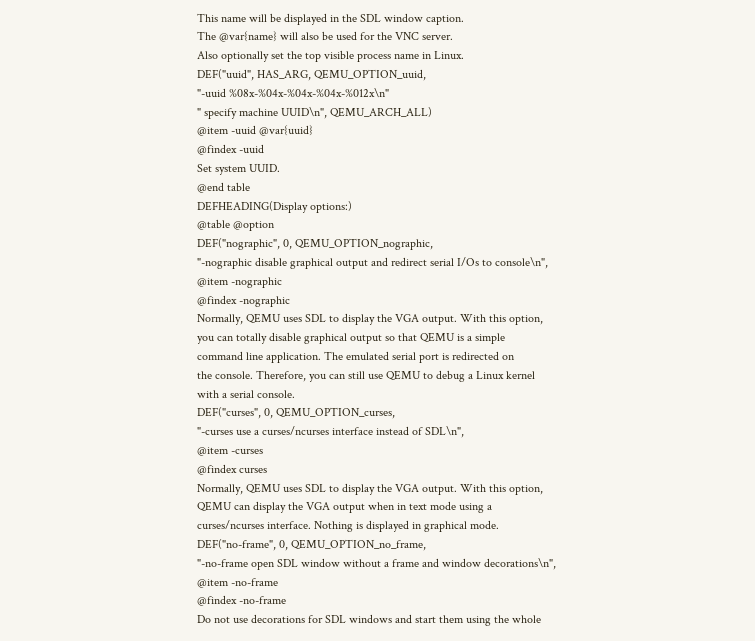This name will be displayed in the SDL window caption.
The @var{name} will also be used for the VNC server.
Also optionally set the top visible process name in Linux.
DEF("uuid", HAS_ARG, QEMU_OPTION_uuid,
"-uuid %08x-%04x-%04x-%04x-%012x\n"
" specify machine UUID\n", QEMU_ARCH_ALL)
@item -uuid @var{uuid}
@findex -uuid
Set system UUID.
@end table
DEFHEADING(Display options:)
@table @option
DEF("nographic", 0, QEMU_OPTION_nographic,
"-nographic disable graphical output and redirect serial I/Os to console\n",
@item -nographic
@findex -nographic
Normally, QEMU uses SDL to display the VGA output. With this option,
you can totally disable graphical output so that QEMU is a simple
command line application. The emulated serial port is redirected on
the console. Therefore, you can still use QEMU to debug a Linux kernel
with a serial console.
DEF("curses", 0, QEMU_OPTION_curses,
"-curses use a curses/ncurses interface instead of SDL\n",
@item -curses
@findex curses
Normally, QEMU uses SDL to display the VGA output. With this option,
QEMU can display the VGA output when in text mode using a
curses/ncurses interface. Nothing is displayed in graphical mode.
DEF("no-frame", 0, QEMU_OPTION_no_frame,
"-no-frame open SDL window without a frame and window decorations\n",
@item -no-frame
@findex -no-frame
Do not use decorations for SDL windows and start them using the whole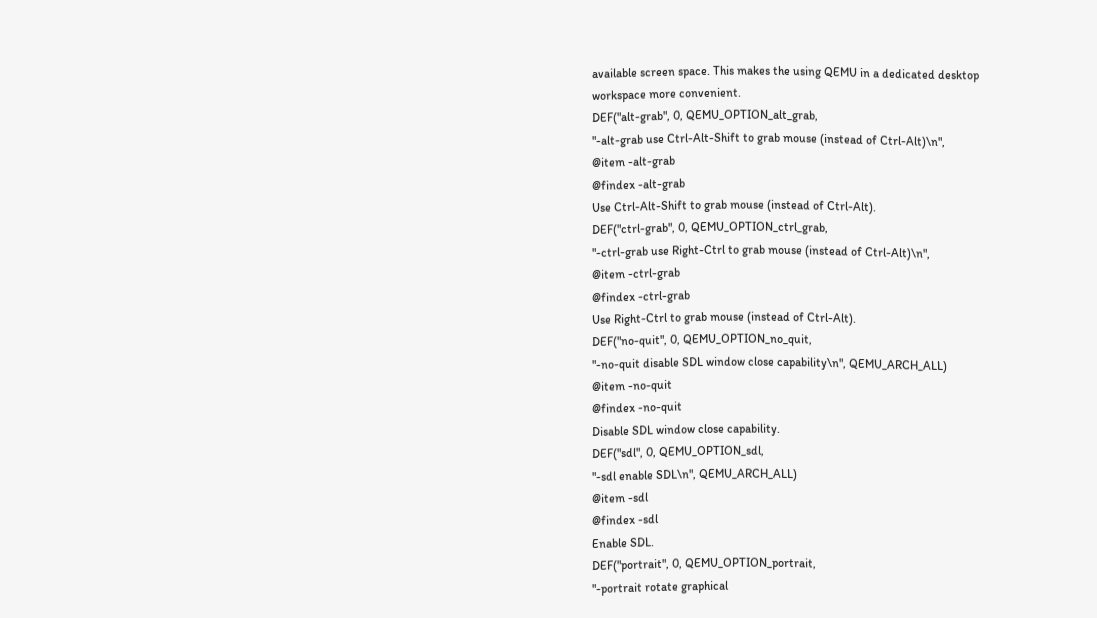available screen space. This makes the using QEMU in a dedicated desktop
workspace more convenient.
DEF("alt-grab", 0, QEMU_OPTION_alt_grab,
"-alt-grab use Ctrl-Alt-Shift to grab mouse (instead of Ctrl-Alt)\n",
@item -alt-grab
@findex -alt-grab
Use Ctrl-Alt-Shift to grab mouse (instead of Ctrl-Alt).
DEF("ctrl-grab", 0, QEMU_OPTION_ctrl_grab,
"-ctrl-grab use Right-Ctrl to grab mouse (instead of Ctrl-Alt)\n",
@item -ctrl-grab
@findex -ctrl-grab
Use Right-Ctrl to grab mouse (instead of Ctrl-Alt).
DEF("no-quit", 0, QEMU_OPTION_no_quit,
"-no-quit disable SDL window close capability\n", QEMU_ARCH_ALL)
@item -no-quit
@findex -no-quit
Disable SDL window close capability.
DEF("sdl", 0, QEMU_OPTION_sdl,
"-sdl enable SDL\n", QEMU_ARCH_ALL)
@item -sdl
@findex -sdl
Enable SDL.
DEF("portrait", 0, QEMU_OPTION_portrait,
"-portrait rotate graphical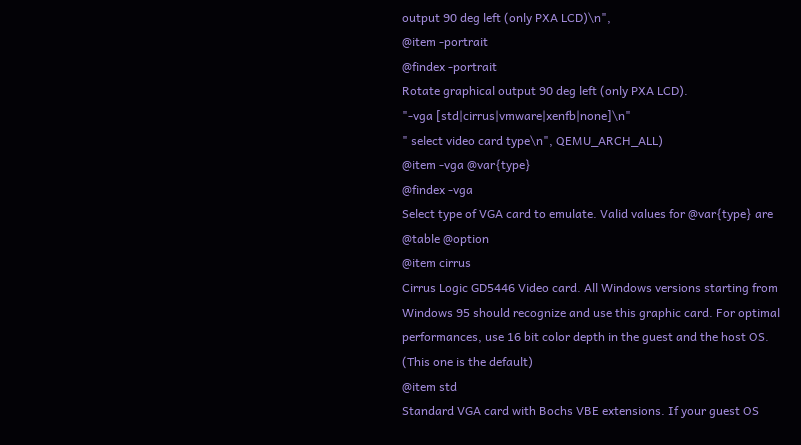output 90 deg left (only PXA LCD)\n",
@item -portrait
@findex -portrait
Rotate graphical output 90 deg left (only PXA LCD).
"-vga [std|cirrus|vmware|xenfb|none]\n"
" select video card type\n", QEMU_ARCH_ALL)
@item -vga @var{type}
@findex -vga
Select type of VGA card to emulate. Valid values for @var{type} are
@table @option
@item cirrus
Cirrus Logic GD5446 Video card. All Windows versions starting from
Windows 95 should recognize and use this graphic card. For optimal
performances, use 16 bit color depth in the guest and the host OS.
(This one is the default)
@item std
Standard VGA card with Bochs VBE extensions. If your guest OS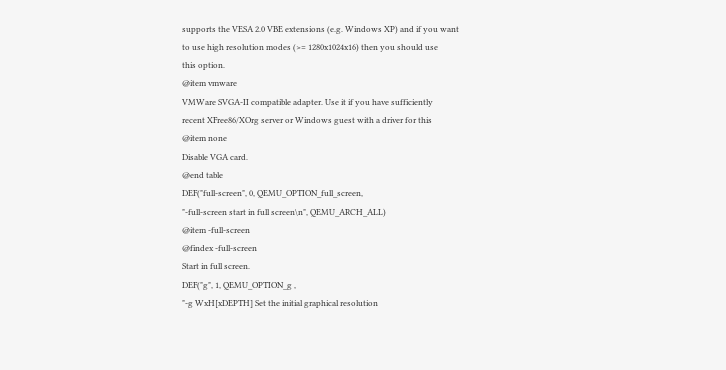supports the VESA 2.0 VBE extensions (e.g. Windows XP) and if you want
to use high resolution modes (>= 1280x1024x16) then you should use
this option.
@item vmware
VMWare SVGA-II compatible adapter. Use it if you have sufficiently
recent XFree86/XOrg server or Windows guest with a driver for this
@item none
Disable VGA card.
@end table
DEF("full-screen", 0, QEMU_OPTION_full_screen,
"-full-screen start in full screen\n", QEMU_ARCH_ALL)
@item -full-screen
@findex -full-screen
Start in full screen.
DEF("g", 1, QEMU_OPTION_g ,
"-g WxH[xDEPTH] Set the initial graphical resolution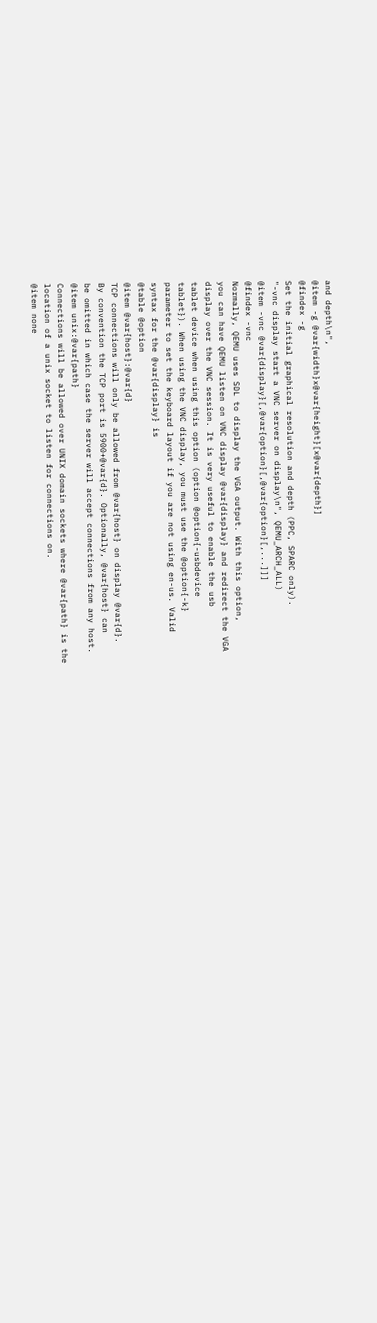and depth\n",
@item -g @var{width}x@var{height}[x@var{depth}]
@findex -g
Set the initial graphical resolution and depth (PPC, SPARC only).
"-vnc display start a VNC server on display\n", QEMU_ARCH_ALL)
@item -vnc @var{display}[,@var{option}[,@var{option}[,...]]]
@findex -vnc
Normally, QEMU uses SDL to display the VGA output. With this option,
you can have QEMU listen on VNC display @var{display} and redirect the VGA
display over the VNC session. It is very useful to enable the usb
tablet device when using this option (option @option{-usbdevice
tablet}). When using the VNC display, you must use the @option{-k}
parameter to set the keyboard layout if you are not using en-us. Valid
syntax for the @var{display} is
@table @option
@item @var{host}:@var{d}
TCP connections will only be allowed from @var{host} on display @var{d}.
By convention the TCP port is 5900+@var{d}. Optionally, @var{host} can
be omitted in which case the server will accept connections from any host.
@item unix:@var{path}
Connections will be allowed over UNIX domain sockets where @var{path} is the
location of a unix socket to listen for connections on.
@item none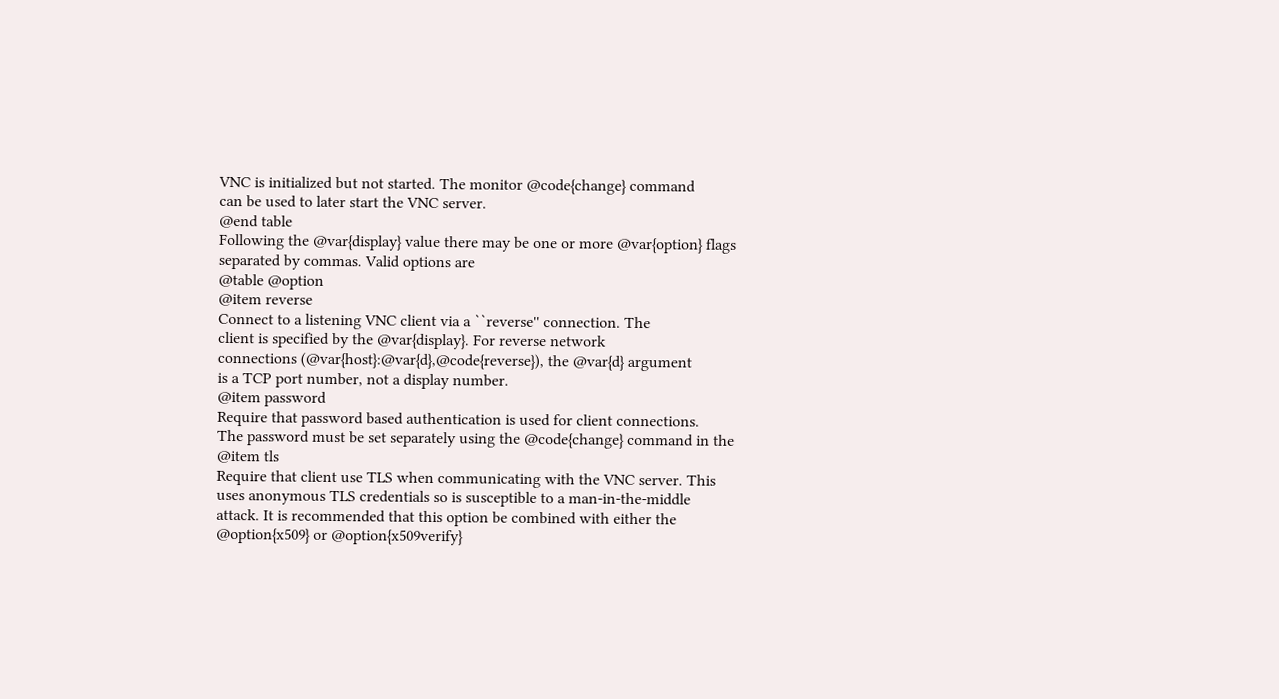VNC is initialized but not started. The monitor @code{change} command
can be used to later start the VNC server.
@end table
Following the @var{display} value there may be one or more @var{option} flags
separated by commas. Valid options are
@table @option
@item reverse
Connect to a listening VNC client via a ``reverse'' connection. The
client is specified by the @var{display}. For reverse network
connections (@var{host}:@var{d},@code{reverse}), the @var{d} argument
is a TCP port number, not a display number.
@item password
Require that password based authentication is used for client connections.
The password must be set separately using the @code{change} command in the
@item tls
Require that client use TLS when communicating with the VNC server. This
uses anonymous TLS credentials so is susceptible to a man-in-the-middle
attack. It is recommended that this option be combined with either the
@option{x509} or @option{x509verify}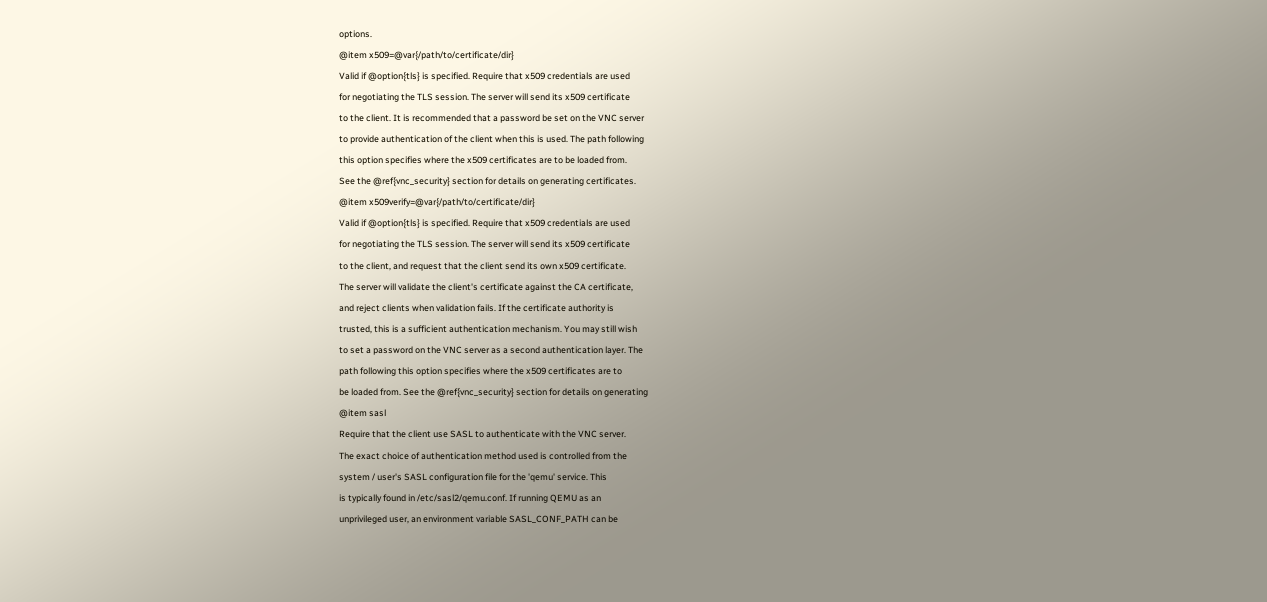options.
@item x509=@var{/path/to/certificate/dir}
Valid if @option{tls} is specified. Require that x509 credentials are used
for negotiating the TLS session. The server will send its x509 certificate
to the client. It is recommended that a password be set on the VNC server
to provide authentication of the client when this is used. The path following
this option specifies where the x509 certificates are to be loaded from.
See the @ref{vnc_security} section for details on generating certificates.
@item x509verify=@var{/path/to/certificate/dir}
Valid if @option{tls} is specified. Require that x509 credentials are used
for negotiating the TLS session. The server will send its x509 certificate
to the client, and request that the client send its own x509 certificate.
The server will validate the client's certificate against the CA certificate,
and reject clients when validation fails. If the certificate authority is
trusted, this is a sufficient authentication mechanism. You may still wish
to set a password on the VNC server as a second authentication layer. The
path following this option specifies where the x509 certificates are to
be loaded from. See the @ref{vnc_security} section for details on generating
@item sasl
Require that the client use SASL to authenticate with the VNC server.
The exact choice of authentication method used is controlled from the
system / user's SASL configuration file for the 'qemu' service. This
is typically found in /etc/sasl2/qemu.conf. If running QEMU as an
unprivileged user, an environment variable SASL_CONF_PATH can be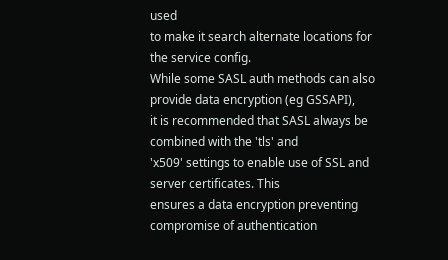used
to make it search alternate locations for the service config.
While some SASL auth methods can also provide data encryption (eg GSSAPI),
it is recommended that SASL always be combined with the 'tls' and
'x509' settings to enable use of SSL and server certificates. This
ensures a data encryption preventing compromise of authentication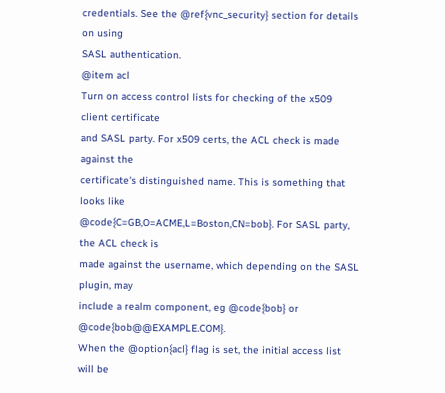credentials. See the @ref{vnc_security} section for details on using
SASL authentication.
@item acl
Turn on access control lists for checking of the x509 client certificate
and SASL party. For x509 certs, the ACL check is made against the
certificate's distinguished name. This is something that looks like
@code{C=GB,O=ACME,L=Boston,CN=bob}. For SASL party, the ACL check is
made against the username, which depending on the SASL plugin, may
include a realm component, eg @code{bob} or @code{bob@@EXAMPLE.COM}.
When the @option{acl} flag is set, the initial access list will be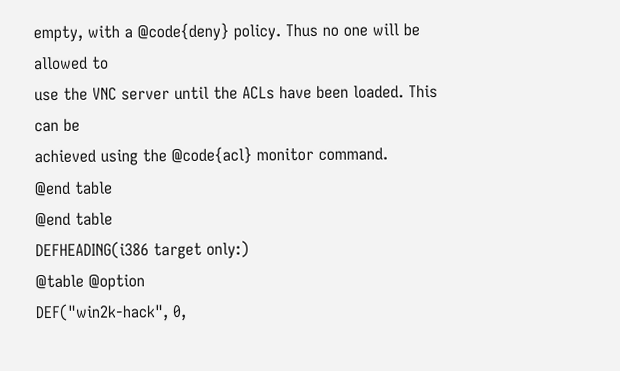empty, with a @code{deny} policy. Thus no one will be allowed to
use the VNC server until the ACLs have been loaded. This can be
achieved using the @code{acl} monitor command.
@end table
@end table
DEFHEADING(i386 target only:)
@table @option
DEF("win2k-hack", 0,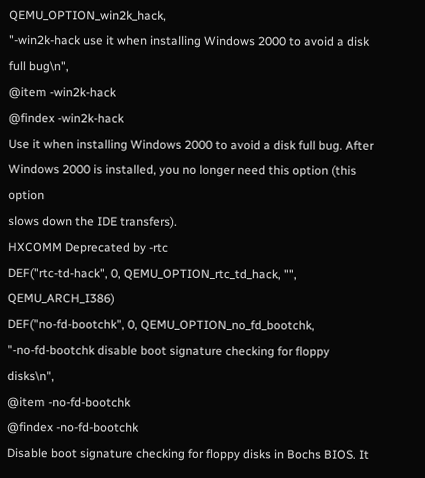QEMU_OPTION_win2k_hack,
"-win2k-hack use it when installing Windows 2000 to avoid a disk full bug\n",
@item -win2k-hack
@findex -win2k-hack
Use it when installing Windows 2000 to avoid a disk full bug. After
Windows 2000 is installed, you no longer need this option (this option
slows down the IDE transfers).
HXCOMM Deprecated by -rtc
DEF("rtc-td-hack", 0, QEMU_OPTION_rtc_td_hack, "", QEMU_ARCH_I386)
DEF("no-fd-bootchk", 0, QEMU_OPTION_no_fd_bootchk,
"-no-fd-bootchk disable boot signature checking for floppy disks\n",
@item -no-fd-bootchk
@findex -no-fd-bootchk
Disable boot signature checking for floppy disks in Bochs BIOS. It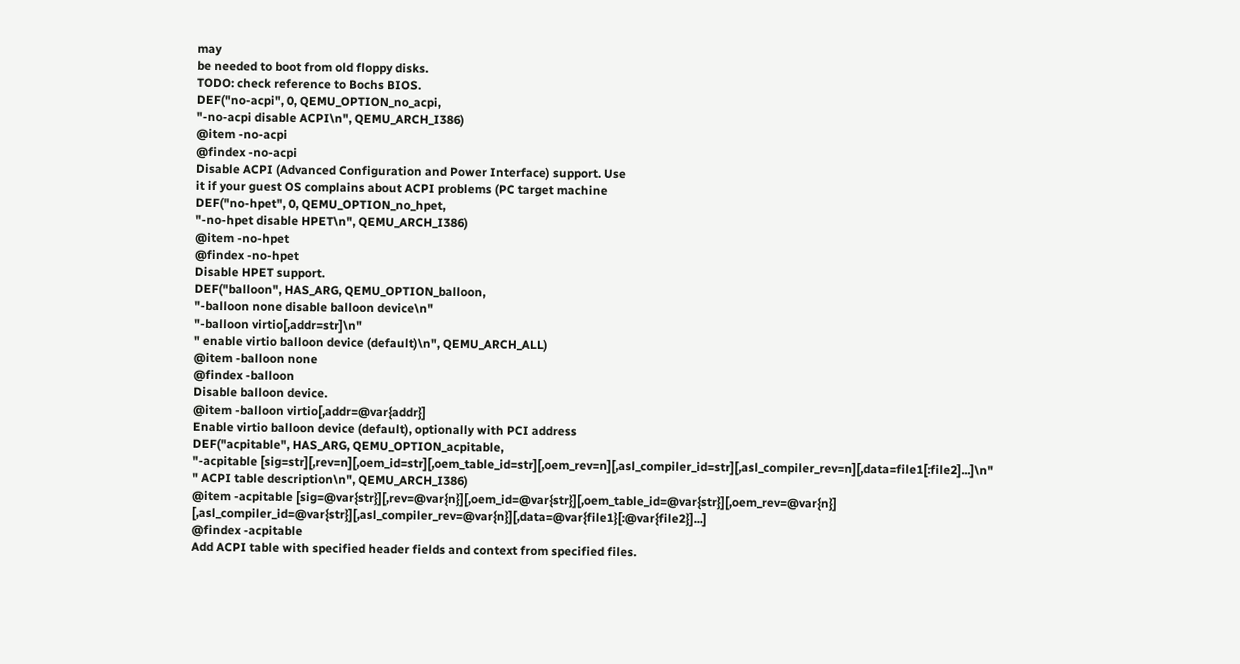may
be needed to boot from old floppy disks.
TODO: check reference to Bochs BIOS.
DEF("no-acpi", 0, QEMU_OPTION_no_acpi,
"-no-acpi disable ACPI\n", QEMU_ARCH_I386)
@item -no-acpi
@findex -no-acpi
Disable ACPI (Advanced Configuration and Power Interface) support. Use
it if your guest OS complains about ACPI problems (PC target machine
DEF("no-hpet", 0, QEMU_OPTION_no_hpet,
"-no-hpet disable HPET\n", QEMU_ARCH_I386)
@item -no-hpet
@findex -no-hpet
Disable HPET support.
DEF("balloon", HAS_ARG, QEMU_OPTION_balloon,
"-balloon none disable balloon device\n"
"-balloon virtio[,addr=str]\n"
" enable virtio balloon device (default)\n", QEMU_ARCH_ALL)
@item -balloon none
@findex -balloon
Disable balloon device.
@item -balloon virtio[,addr=@var{addr}]
Enable virtio balloon device (default), optionally with PCI address
DEF("acpitable", HAS_ARG, QEMU_OPTION_acpitable,
"-acpitable [sig=str][,rev=n][,oem_id=str][,oem_table_id=str][,oem_rev=n][,asl_compiler_id=str][,asl_compiler_rev=n][,data=file1[:file2]...]\n"
" ACPI table description\n", QEMU_ARCH_I386)
@item -acpitable [sig=@var{str}][,rev=@var{n}][,oem_id=@var{str}][,oem_table_id=@var{str}][,oem_rev=@var{n}] [,asl_compiler_id=@var{str}][,asl_compiler_rev=@var{n}][,data=@var{file1}[:@var{file2}]...]
@findex -acpitable
Add ACPI table with specified header fields and context from specified files.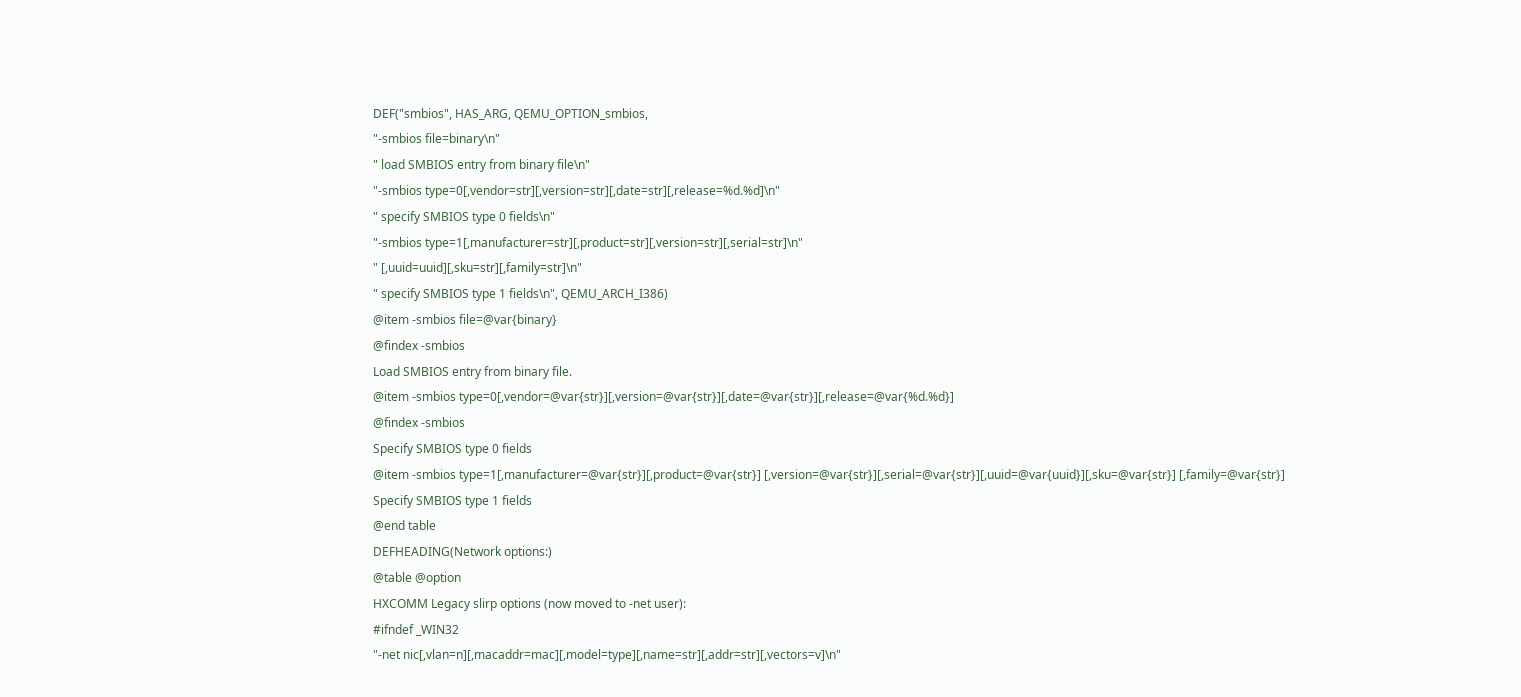DEF("smbios", HAS_ARG, QEMU_OPTION_smbios,
"-smbios file=binary\n"
" load SMBIOS entry from binary file\n"
"-smbios type=0[,vendor=str][,version=str][,date=str][,release=%d.%d]\n"
" specify SMBIOS type 0 fields\n"
"-smbios type=1[,manufacturer=str][,product=str][,version=str][,serial=str]\n"
" [,uuid=uuid][,sku=str][,family=str]\n"
" specify SMBIOS type 1 fields\n", QEMU_ARCH_I386)
@item -smbios file=@var{binary}
@findex -smbios
Load SMBIOS entry from binary file.
@item -smbios type=0[,vendor=@var{str}][,version=@var{str}][,date=@var{str}][,release=@var{%d.%d}]
@findex -smbios
Specify SMBIOS type 0 fields
@item -smbios type=1[,manufacturer=@var{str}][,product=@var{str}] [,version=@var{str}][,serial=@var{str}][,uuid=@var{uuid}][,sku=@var{str}] [,family=@var{str}]
Specify SMBIOS type 1 fields
@end table
DEFHEADING(Network options:)
@table @option
HXCOMM Legacy slirp options (now moved to -net user):
#ifndef _WIN32
"-net nic[,vlan=n][,macaddr=mac][,model=type][,name=str][,addr=str][,vectors=v]\n"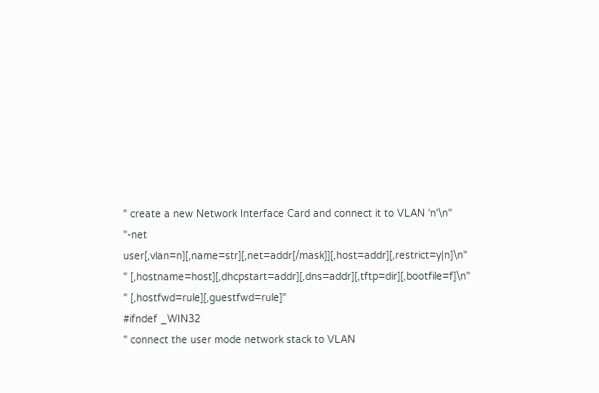" create a new Network Interface Card and connect it to VLAN 'n'\n"
"-net user[,vlan=n][,name=str][,net=addr[/mask]][,host=addr][,restrict=y|n]\n"
" [,hostname=host][,dhcpstart=addr][,dns=addr][,tftp=dir][,bootfile=f]\n"
" [,hostfwd=rule][,guestfwd=rule]"
#ifndef _WIN32
" connect the user mode network stack to VLAN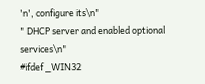'n', configure its\n"
" DHCP server and enabled optional services\n"
#ifdef _WIN32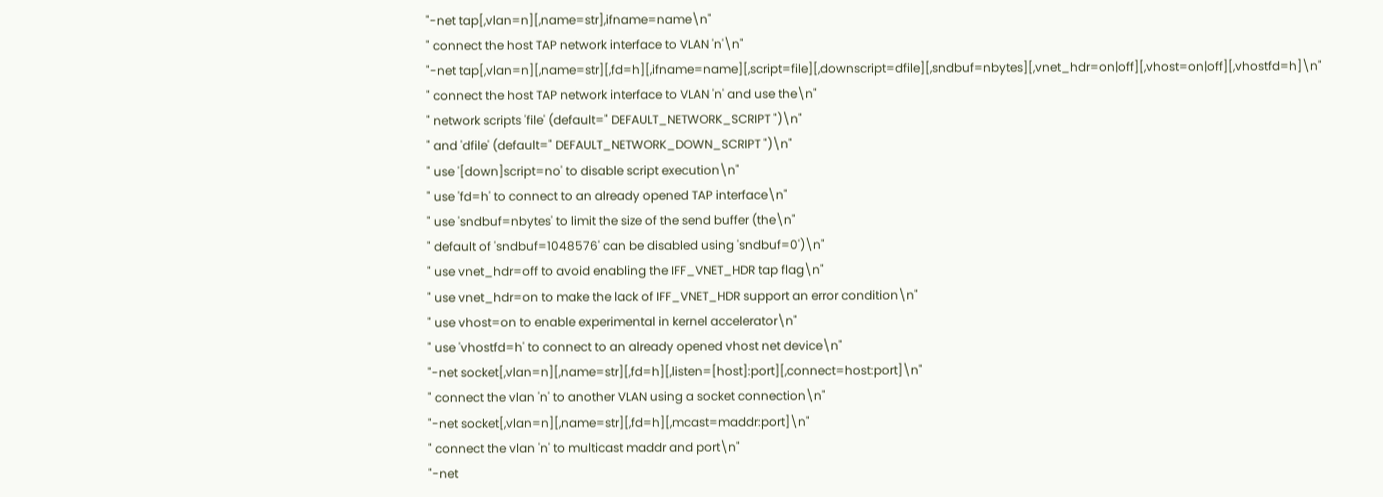"-net tap[,vlan=n][,name=str],ifname=name\n"
" connect the host TAP network interface to VLAN 'n'\n"
"-net tap[,vlan=n][,name=str][,fd=h][,ifname=name][,script=file][,downscript=dfile][,sndbuf=nbytes][,vnet_hdr=on|off][,vhost=on|off][,vhostfd=h]\n"
" connect the host TAP network interface to VLAN 'n' and use the\n"
" network scripts 'file' (default=" DEFAULT_NETWORK_SCRIPT ")\n"
" and 'dfile' (default=" DEFAULT_NETWORK_DOWN_SCRIPT ")\n"
" use '[down]script=no' to disable script execution\n"
" use 'fd=h' to connect to an already opened TAP interface\n"
" use 'sndbuf=nbytes' to limit the size of the send buffer (the\n"
" default of 'sndbuf=1048576' can be disabled using 'sndbuf=0')\n"
" use vnet_hdr=off to avoid enabling the IFF_VNET_HDR tap flag\n"
" use vnet_hdr=on to make the lack of IFF_VNET_HDR support an error condition\n"
" use vhost=on to enable experimental in kernel accelerator\n"
" use 'vhostfd=h' to connect to an already opened vhost net device\n"
"-net socket[,vlan=n][,name=str][,fd=h][,listen=[host]:port][,connect=host:port]\n"
" connect the vlan 'n' to another VLAN using a socket connection\n"
"-net socket[,vlan=n][,name=str][,fd=h][,mcast=maddr:port]\n"
" connect the vlan 'n' to multicast maddr and port\n"
"-net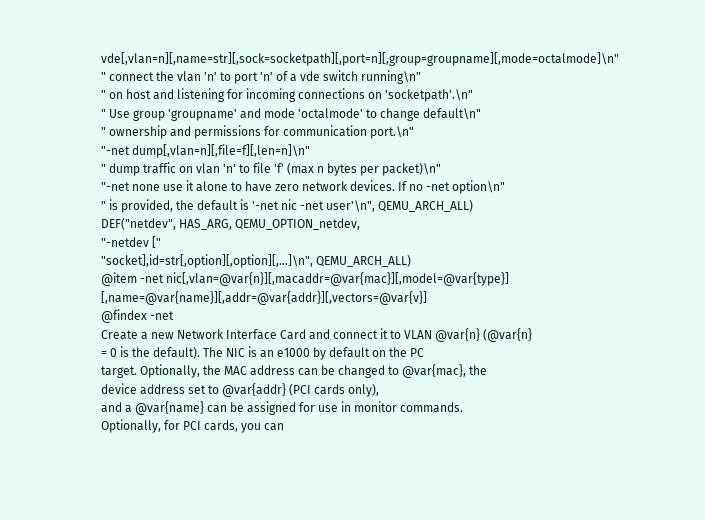vde[,vlan=n][,name=str][,sock=socketpath][,port=n][,group=groupname][,mode=octalmode]\n"
" connect the vlan 'n' to port 'n' of a vde switch running\n"
" on host and listening for incoming connections on 'socketpath'.\n"
" Use group 'groupname' and mode 'octalmode' to change default\n"
" ownership and permissions for communication port.\n"
"-net dump[,vlan=n][,file=f][,len=n]\n"
" dump traffic on vlan 'n' to file 'f' (max n bytes per packet)\n"
"-net none use it alone to have zero network devices. If no -net option\n"
" is provided, the default is '-net nic -net user'\n", QEMU_ARCH_ALL)
DEF("netdev", HAS_ARG, QEMU_OPTION_netdev,
"-netdev ["
"socket],id=str[,option][,option][,...]\n", QEMU_ARCH_ALL)
@item -net nic[,vlan=@var{n}][,macaddr=@var{mac}][,model=@var{type}] [,name=@var{name}][,addr=@var{addr}][,vectors=@var{v}]
@findex -net
Create a new Network Interface Card and connect it to VLAN @var{n} (@var{n}
= 0 is the default). The NIC is an e1000 by default on the PC
target. Optionally, the MAC address can be changed to @var{mac}, the
device address set to @var{addr} (PCI cards only),
and a @var{name} can be assigned for use in monitor commands.
Optionally, for PCI cards, you can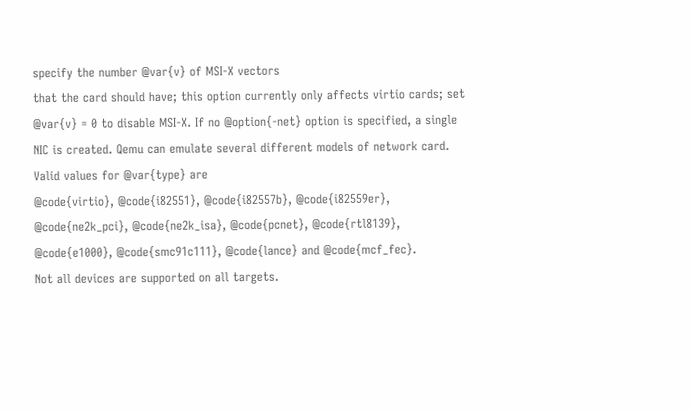specify the number @var{v} of MSI-X vectors
that the card should have; this option currently only affects virtio cards; set
@var{v} = 0 to disable MSI-X. If no @option{-net} option is specified, a single
NIC is created. Qemu can emulate several different models of network card.
Valid values for @var{type} are
@code{virtio}, @code{i82551}, @code{i82557b}, @code{i82559er},
@code{ne2k_pci}, @code{ne2k_isa}, @code{pcnet}, @code{rtl8139},
@code{e1000}, @code{smc91c111}, @code{lance} and @code{mcf_fec}.
Not all devices are supported on all targets.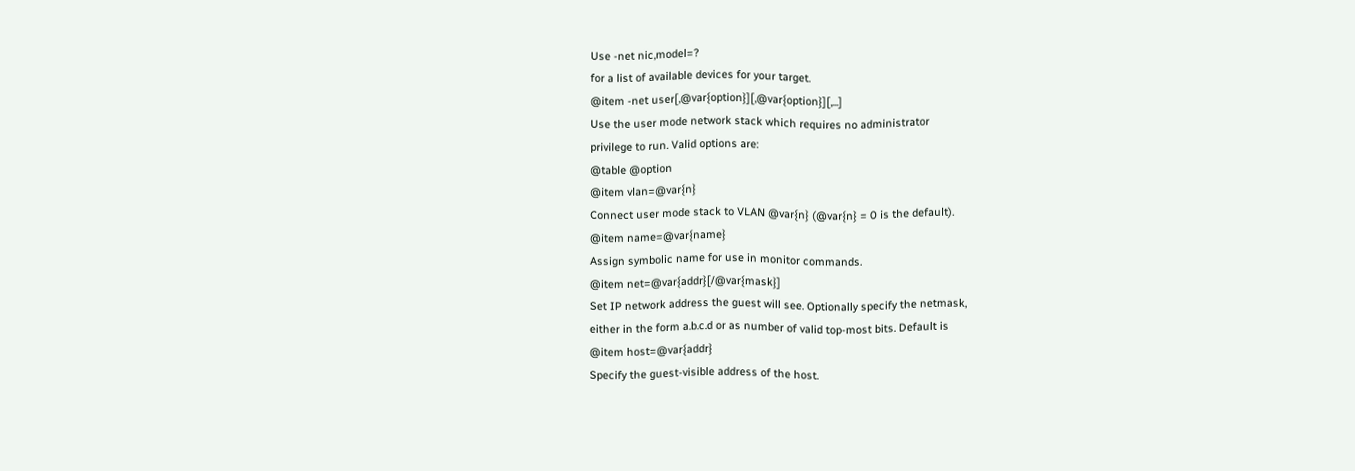Use -net nic,model=?
for a list of available devices for your target.
@item -net user[,@var{option}][,@var{option}][,...]
Use the user mode network stack which requires no administrator
privilege to run. Valid options are:
@table @option
@item vlan=@var{n}
Connect user mode stack to VLAN @var{n} (@var{n} = 0 is the default).
@item name=@var{name}
Assign symbolic name for use in monitor commands.
@item net=@var{addr}[/@var{mask}]
Set IP network address the guest will see. Optionally specify the netmask,
either in the form a.b.c.d or as number of valid top-most bits. Default is
@item host=@var{addr}
Specify the guest-visible address of the host.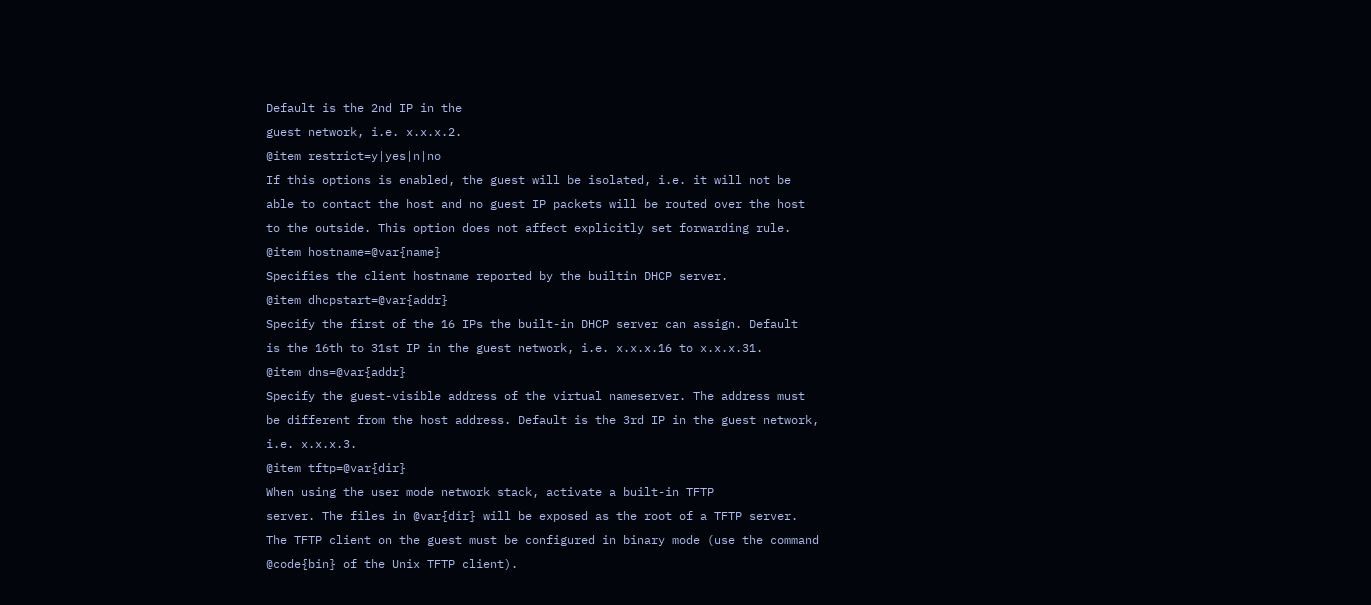Default is the 2nd IP in the
guest network, i.e. x.x.x.2.
@item restrict=y|yes|n|no
If this options is enabled, the guest will be isolated, i.e. it will not be
able to contact the host and no guest IP packets will be routed over the host
to the outside. This option does not affect explicitly set forwarding rule.
@item hostname=@var{name}
Specifies the client hostname reported by the builtin DHCP server.
@item dhcpstart=@var{addr}
Specify the first of the 16 IPs the built-in DHCP server can assign. Default
is the 16th to 31st IP in the guest network, i.e. x.x.x.16 to x.x.x.31.
@item dns=@var{addr}
Specify the guest-visible address of the virtual nameserver. The address must
be different from the host address. Default is the 3rd IP in the guest network,
i.e. x.x.x.3.
@item tftp=@var{dir}
When using the user mode network stack, activate a built-in TFTP
server. The files in @var{dir} will be exposed as the root of a TFTP server.
The TFTP client on the guest must be configured in binary mode (use the command
@code{bin} of the Unix TFTP client).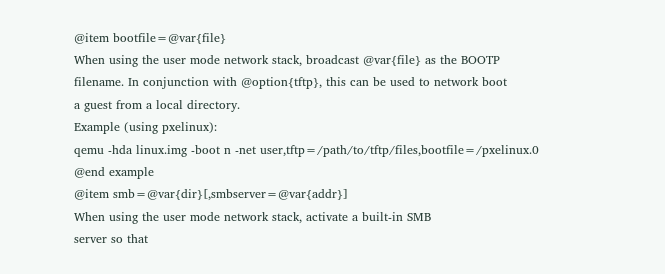@item bootfile=@var{file}
When using the user mode network stack, broadcast @var{file} as the BOOTP
filename. In conjunction with @option{tftp}, this can be used to network boot
a guest from a local directory.
Example (using pxelinux):
qemu -hda linux.img -boot n -net user,tftp=/path/to/tftp/files,bootfile=/pxelinux.0
@end example
@item smb=@var{dir}[,smbserver=@var{addr}]
When using the user mode network stack, activate a built-in SMB
server so that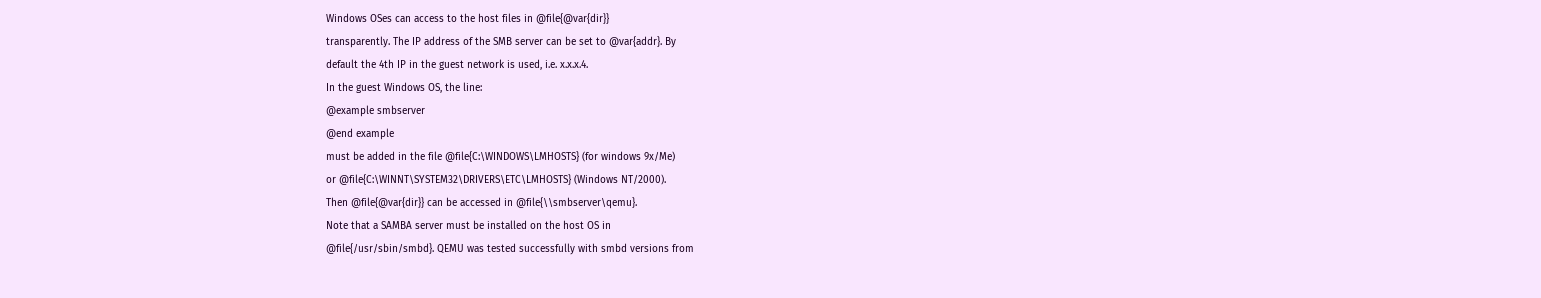Windows OSes can access to the host files in @file{@var{dir}}
transparently. The IP address of the SMB server can be set to @var{addr}. By
default the 4th IP in the guest network is used, i.e. x.x.x.4.
In the guest Windows OS, the line:
@example smbserver
@end example
must be added in the file @file{C:\WINDOWS\LMHOSTS} (for windows 9x/Me)
or @file{C:\WINNT\SYSTEM32\DRIVERS\ETC\LMHOSTS} (Windows NT/2000).
Then @file{@var{dir}} can be accessed in @file{\\smbserver\qemu}.
Note that a SAMBA server must be installed on the host OS in
@file{/usr/sbin/smbd}. QEMU was tested successfully with smbd versions from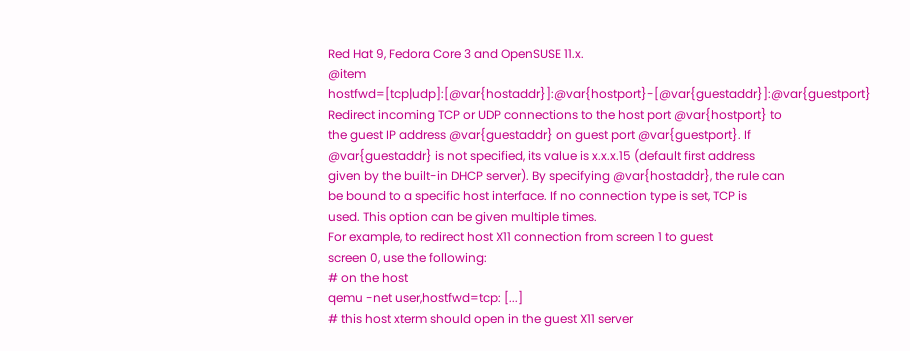Red Hat 9, Fedora Core 3 and OpenSUSE 11.x.
@item hostfwd=[tcp|udp]:[@var{hostaddr}]:@var{hostport}-[@var{guestaddr}]:@var{guestport}
Redirect incoming TCP or UDP connections to the host port @var{hostport} to
the guest IP address @var{guestaddr} on guest port @var{guestport}. If
@var{guestaddr} is not specified, its value is x.x.x.15 (default first address
given by the built-in DHCP server). By specifying @var{hostaddr}, the rule can
be bound to a specific host interface. If no connection type is set, TCP is
used. This option can be given multiple times.
For example, to redirect host X11 connection from screen 1 to guest
screen 0, use the following:
# on the host
qemu -net user,hostfwd=tcp: [...]
# this host xterm should open in the guest X11 server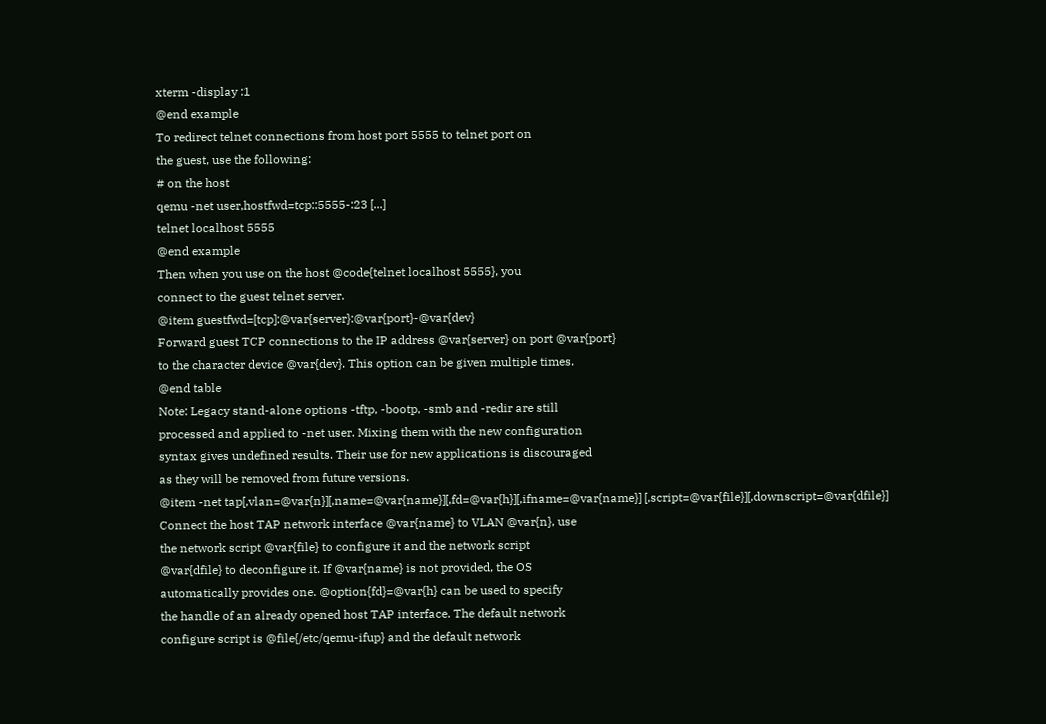xterm -display :1
@end example
To redirect telnet connections from host port 5555 to telnet port on
the guest, use the following:
# on the host
qemu -net user,hostfwd=tcp::5555-:23 [...]
telnet localhost 5555
@end example
Then when you use on the host @code{telnet localhost 5555}, you
connect to the guest telnet server.
@item guestfwd=[tcp]:@var{server}:@var{port}-@var{dev}
Forward guest TCP connections to the IP address @var{server} on port @var{port}
to the character device @var{dev}. This option can be given multiple times.
@end table
Note: Legacy stand-alone options -tftp, -bootp, -smb and -redir are still
processed and applied to -net user. Mixing them with the new configuration
syntax gives undefined results. Their use for new applications is discouraged
as they will be removed from future versions.
@item -net tap[,vlan=@var{n}][,name=@var{name}][,fd=@var{h}][,ifname=@var{name}] [,script=@var{file}][,downscript=@var{dfile}]
Connect the host TAP network interface @var{name} to VLAN @var{n}, use
the network script @var{file} to configure it and the network script
@var{dfile} to deconfigure it. If @var{name} is not provided, the OS
automatically provides one. @option{fd}=@var{h} can be used to specify
the handle of an already opened host TAP interface. The default network
configure script is @file{/etc/qemu-ifup} and the default network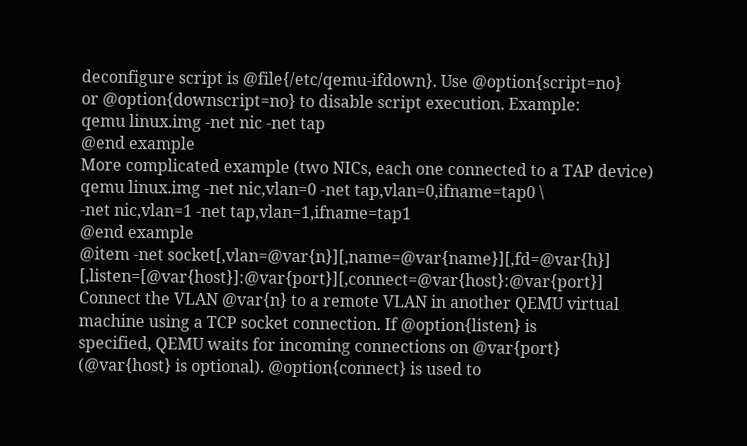deconfigure script is @file{/etc/qemu-ifdown}. Use @option{script=no}
or @option{downscript=no} to disable script execution. Example:
qemu linux.img -net nic -net tap
@end example
More complicated example (two NICs, each one connected to a TAP device)
qemu linux.img -net nic,vlan=0 -net tap,vlan=0,ifname=tap0 \
-net nic,vlan=1 -net tap,vlan=1,ifname=tap1
@end example
@item -net socket[,vlan=@var{n}][,name=@var{name}][,fd=@var{h}] [,listen=[@var{host}]:@var{port}][,connect=@var{host}:@var{port}]
Connect the VLAN @var{n} to a remote VLAN in another QEMU virtual
machine using a TCP socket connection. If @option{listen} is
specified, QEMU waits for incoming connections on @var{port}
(@var{host} is optional). @option{connect} is used to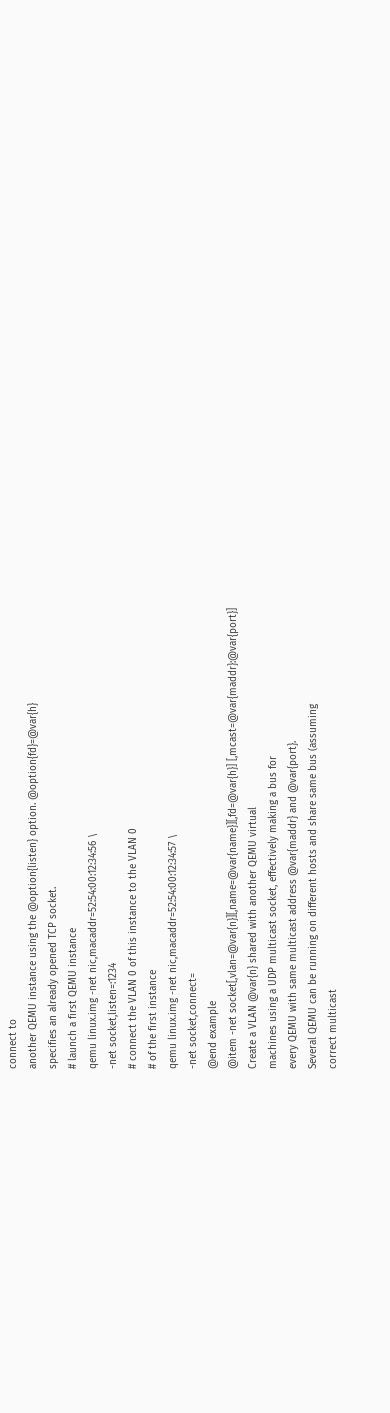connect to
another QEMU instance using the @option{listen} option. @option{fd}=@var{h}
specifies an already opened TCP socket.
# launch a first QEMU instance
qemu linux.img -net nic,macaddr=52:54:00:12:34:56 \
-net socket,listen=:1234
# connect the VLAN 0 of this instance to the VLAN 0
# of the first instance
qemu linux.img -net nic,macaddr=52:54:00:12:34:57 \
-net socket,connect=
@end example
@item -net socket[,vlan=@var{n}][,name=@var{name}][,fd=@var{h}] [,mcast=@var{maddr}:@var{port}]
Create a VLAN @var{n} shared with another QEMU virtual
machines using a UDP multicast socket, effectively making a bus for
every QEMU with same multicast address @var{maddr} and @var{port}.
Several QEMU can be running on different hosts and share same bus (assuming
correct multicast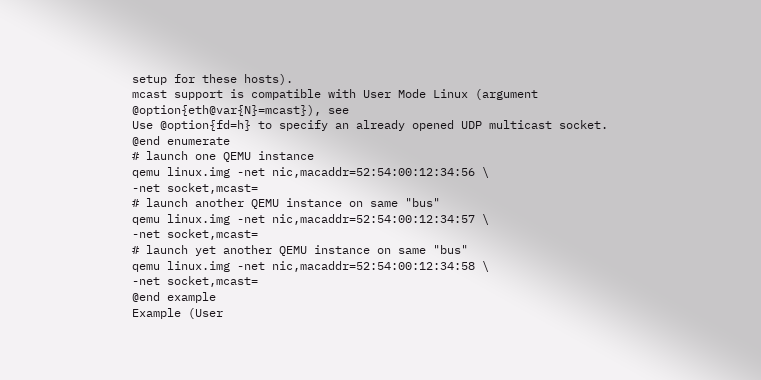setup for these hosts).
mcast support is compatible with User Mode Linux (argument @option{eth@var{N}=mcast}), see
Use @option{fd=h} to specify an already opened UDP multicast socket.
@end enumerate
# launch one QEMU instance
qemu linux.img -net nic,macaddr=52:54:00:12:34:56 \
-net socket,mcast=
# launch another QEMU instance on same "bus"
qemu linux.img -net nic,macaddr=52:54:00:12:34:57 \
-net socket,mcast=
# launch yet another QEMU instance on same "bus"
qemu linux.img -net nic,macaddr=52:54:00:12:34:58 \
-net socket,mcast=
@end example
Example (User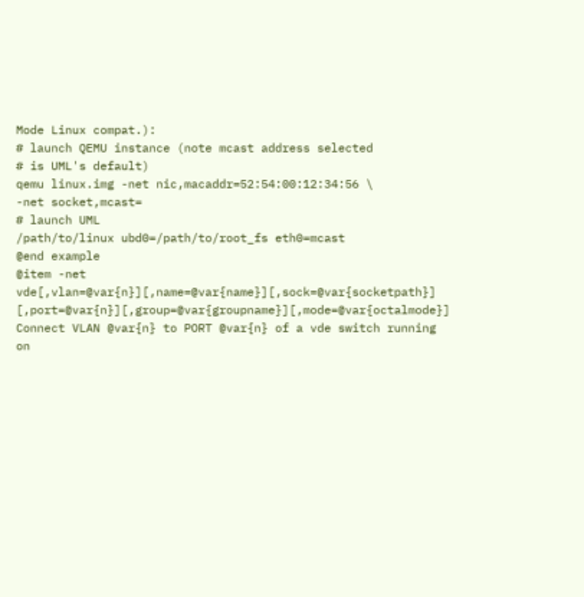Mode Linux compat.):
# launch QEMU instance (note mcast address selected
# is UML's default)
qemu linux.img -net nic,macaddr=52:54:00:12:34:56 \
-net socket,mcast=
# launch UML
/path/to/linux ubd0=/path/to/root_fs eth0=mcast
@end example
@item -net vde[,vlan=@var{n}][,name=@var{name}][,sock=@var{socketpath}] [,port=@var{n}][,group=@var{groupname}][,mode=@var{octalmode}]
Connect VLAN @var{n} to PORT @var{n} of a vde switch running on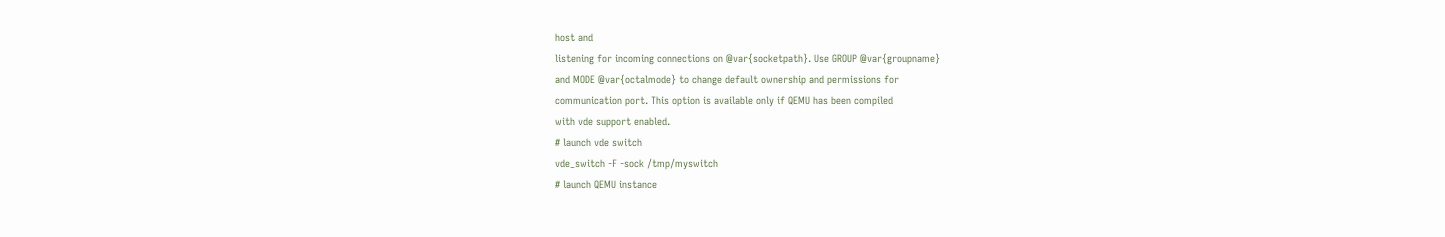host and
listening for incoming connections on @var{socketpath}. Use GROUP @var{groupname}
and MODE @var{octalmode} to change default ownership and permissions for
communication port. This option is available only if QEMU has been compiled
with vde support enabled.
# launch vde switch
vde_switch -F -sock /tmp/myswitch
# launch QEMU instance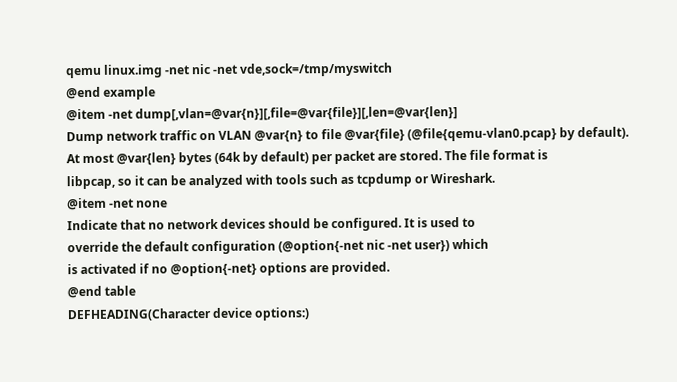qemu linux.img -net nic -net vde,sock=/tmp/myswitch
@end example
@item -net dump[,vlan=@var{n}][,file=@var{file}][,len=@var{len}]
Dump network traffic on VLAN @var{n} to file @var{file} (@file{qemu-vlan0.pcap} by default).
At most @var{len} bytes (64k by default) per packet are stored. The file format is
libpcap, so it can be analyzed with tools such as tcpdump or Wireshark.
@item -net none
Indicate that no network devices should be configured. It is used to
override the default configuration (@option{-net nic -net user}) which
is activated if no @option{-net} options are provided.
@end table
DEFHEADING(Character device options:)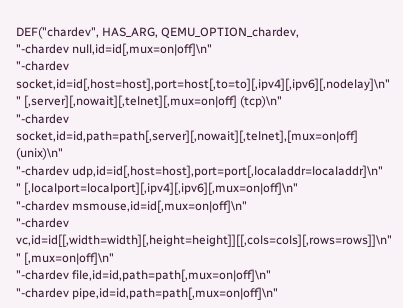DEF("chardev", HAS_ARG, QEMU_OPTION_chardev,
"-chardev null,id=id[,mux=on|off]\n"
"-chardev socket,id=id[,host=host],port=host[,to=to][,ipv4][,ipv6][,nodelay]\n"
" [,server][,nowait][,telnet][,mux=on|off] (tcp)\n"
"-chardev socket,id=id,path=path[,server][,nowait][,telnet],[mux=on|off] (unix)\n"
"-chardev udp,id=id[,host=host],port=port[,localaddr=localaddr]\n"
" [,localport=localport][,ipv4][,ipv6][,mux=on|off]\n"
"-chardev msmouse,id=id[,mux=on|off]\n"
"-chardev vc,id=id[[,width=width][,height=height]][[,cols=cols][,rows=rows]]\n"
" [,mux=on|off]\n"
"-chardev file,id=id,path=path[,mux=on|off]\n"
"-chardev pipe,id=id,path=path[,mux=on|off]\n"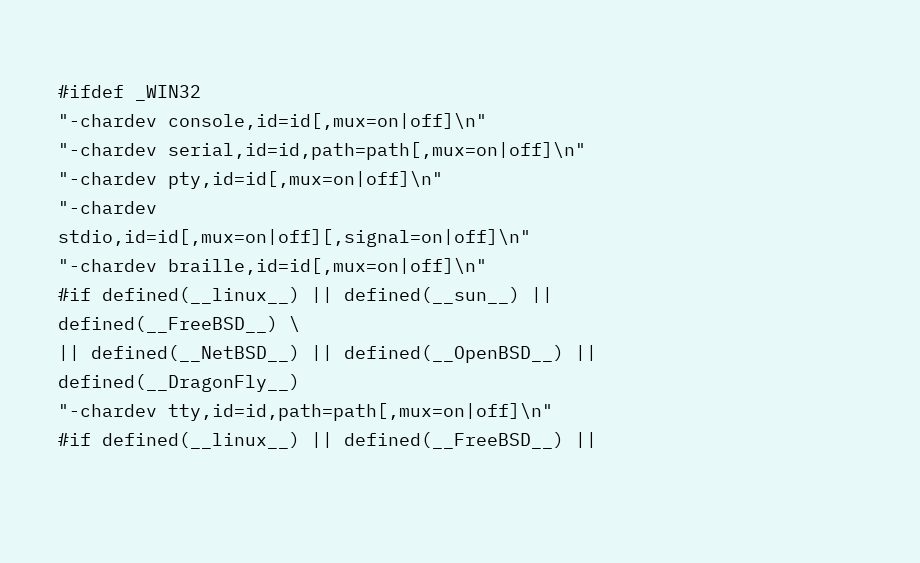#ifdef _WIN32
"-chardev console,id=id[,mux=on|off]\n"
"-chardev serial,id=id,path=path[,mux=on|off]\n"
"-chardev pty,id=id[,mux=on|off]\n"
"-chardev stdio,id=id[,mux=on|off][,signal=on|off]\n"
"-chardev braille,id=id[,mux=on|off]\n"
#if defined(__linux__) || defined(__sun__) || defined(__FreeBSD__) \
|| defined(__NetBSD__) || defined(__OpenBSD__) || defined(__DragonFly__)
"-chardev tty,id=id,path=path[,mux=on|off]\n"
#if defined(__linux__) || defined(__FreeBSD__) ||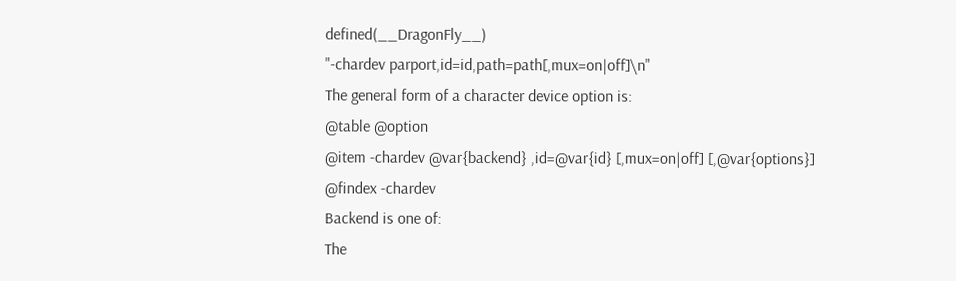defined(__DragonFly__)
"-chardev parport,id=id,path=path[,mux=on|off]\n"
The general form of a character device option is:
@table @option
@item -chardev @var{backend} ,id=@var{id} [,mux=on|off] [,@var{options}]
@findex -chardev
Backend is one of:
The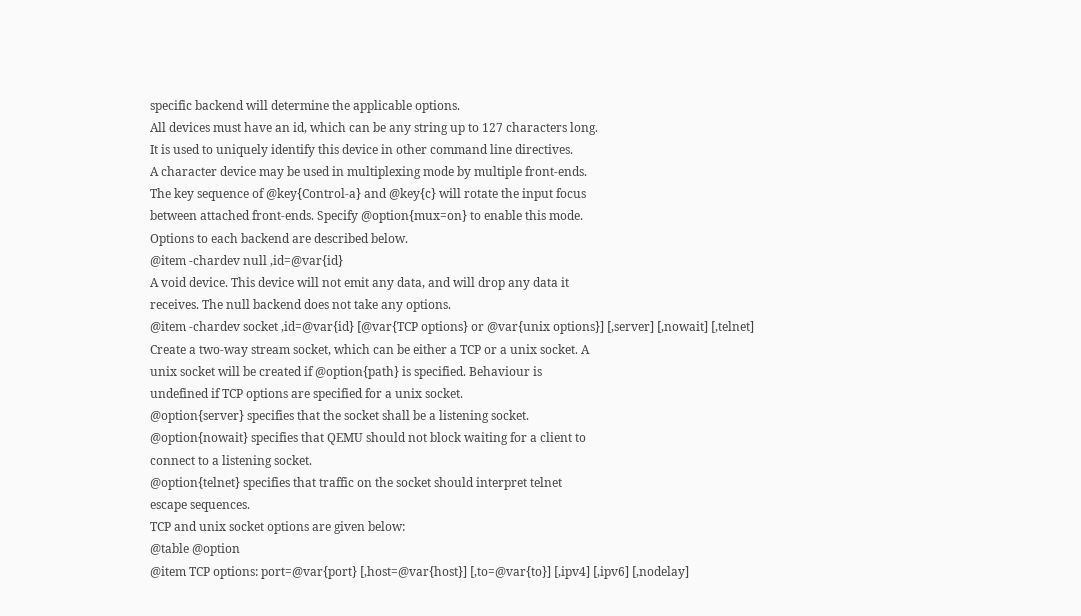specific backend will determine the applicable options.
All devices must have an id, which can be any string up to 127 characters long.
It is used to uniquely identify this device in other command line directives.
A character device may be used in multiplexing mode by multiple front-ends.
The key sequence of @key{Control-a} and @key{c} will rotate the input focus
between attached front-ends. Specify @option{mux=on} to enable this mode.
Options to each backend are described below.
@item -chardev null ,id=@var{id}
A void device. This device will not emit any data, and will drop any data it
receives. The null backend does not take any options.
@item -chardev socket ,id=@var{id} [@var{TCP options} or @var{unix options}] [,server] [,nowait] [,telnet]
Create a two-way stream socket, which can be either a TCP or a unix socket. A
unix socket will be created if @option{path} is specified. Behaviour is
undefined if TCP options are specified for a unix socket.
@option{server} specifies that the socket shall be a listening socket.
@option{nowait} specifies that QEMU should not block waiting for a client to
connect to a listening socket.
@option{telnet} specifies that traffic on the socket should interpret telnet
escape sequences.
TCP and unix socket options are given below:
@table @option
@item TCP options: port=@var{port} [,host=@var{host}] [,to=@var{to}] [,ipv4] [,ipv6] [,nodelay]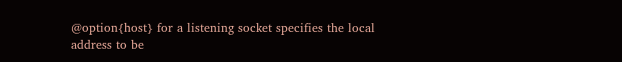@option{host} for a listening socket specifies the local address to be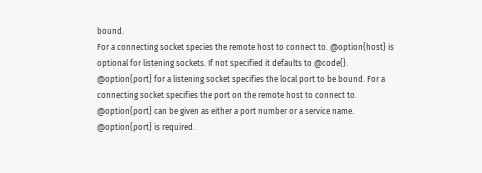bound.
For a connecting socket species the remote host to connect to. @option{host} is
optional for listening sockets. If not specified it defaults to @code{}.
@option{port} for a listening socket specifies the local port to be bound. For a
connecting socket specifies the port on the remote host to connect to.
@option{port} can be given as either a port number or a service name.
@option{port} is required.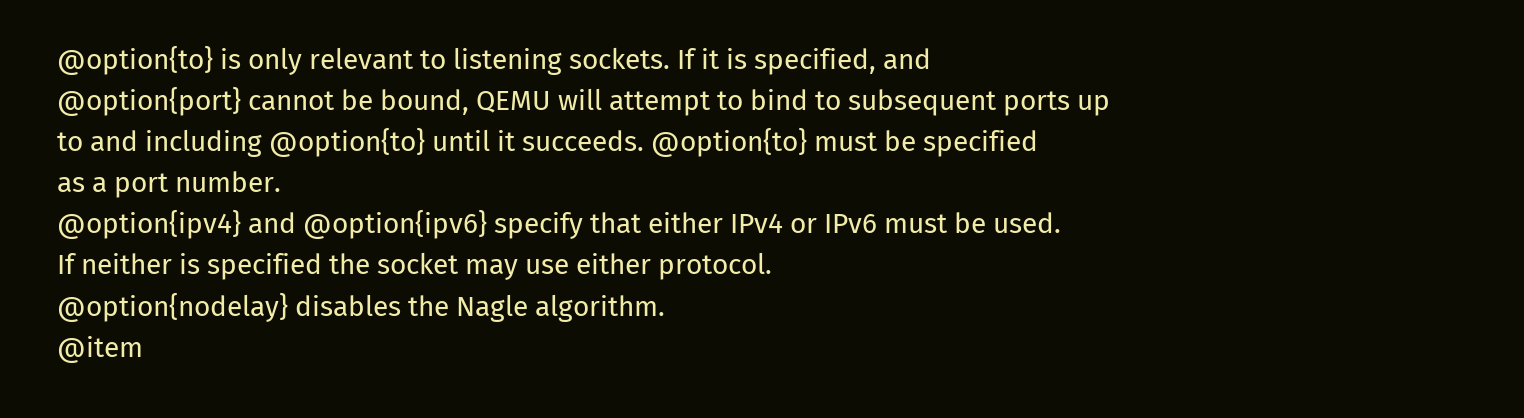@option{to} is only relevant to listening sockets. If it is specified, and
@option{port} cannot be bound, QEMU will attempt to bind to subsequent ports up
to and including @option{to} until it succeeds. @option{to} must be specified
as a port number.
@option{ipv4} and @option{ipv6} specify that either IPv4 or IPv6 must be used.
If neither is specified the socket may use either protocol.
@option{nodelay} disables the Nagle algorithm.
@item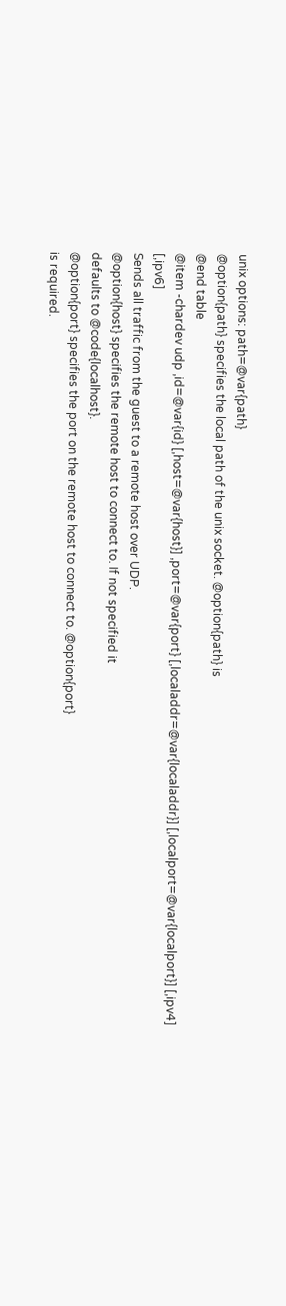unix options: path=@var{path}
@option{path} specifies the local path of the unix socket. @option{path} is
@end table
@item -chardev udp ,id=@var{id} [,host=@var{host}] ,port=@var{port} [,localaddr=@var{localaddr}] [,localport=@var{localport}] [,ipv4] [,ipv6]
Sends all traffic from the guest to a remote host over UDP.
@option{host} specifies the remote host to connect to. If not specified it
defaults to @code{localhost}.
@option{port} specifies the port on the remote host to connect to. @option{port}
is required.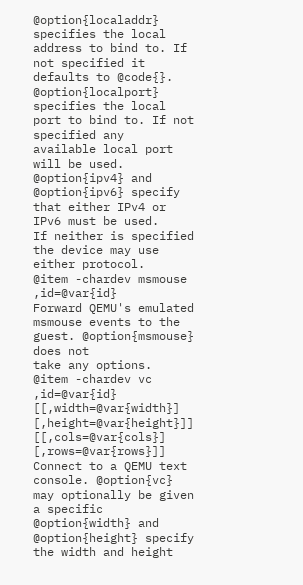@option{localaddr} specifies the local address to bind to. If not specified it
defaults to @code{}.
@option{localport} specifies the local port to bind to. If not specified any
available local port will be used.
@option{ipv4} and @option{ipv6} specify that either IPv4 or IPv6 must be used.
If neither is specified the device may use either protocol.
@item -chardev msmouse ,id=@var{id}
Forward QEMU's emulated msmouse events to the guest. @option{msmouse} does not
take any options.
@item -chardev vc ,id=@var{id} [[,width=@var{width}] [,height=@var{height}]] [[,cols=@var{cols}] [,rows=@var{rows}]]
Connect to a QEMU text console. @option{vc} may optionally be given a specific
@option{width} and @option{height} specify the width and height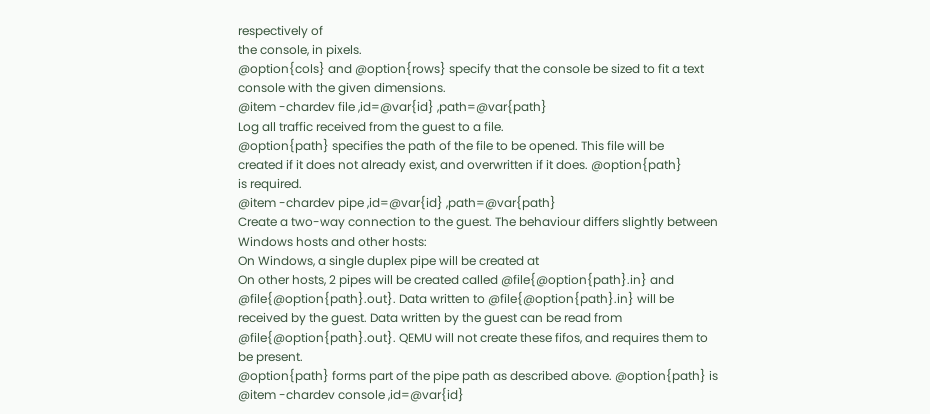respectively of
the console, in pixels.
@option{cols} and @option{rows} specify that the console be sized to fit a text
console with the given dimensions.
@item -chardev file ,id=@var{id} ,path=@var{path}
Log all traffic received from the guest to a file.
@option{path} specifies the path of the file to be opened. This file will be
created if it does not already exist, and overwritten if it does. @option{path}
is required.
@item -chardev pipe ,id=@var{id} ,path=@var{path}
Create a two-way connection to the guest. The behaviour differs slightly between
Windows hosts and other hosts:
On Windows, a single duplex pipe will be created at
On other hosts, 2 pipes will be created called @file{@option{path}.in} and
@file{@option{path}.out}. Data written to @file{@option{path}.in} will be
received by the guest. Data written by the guest can be read from
@file{@option{path}.out}. QEMU will not create these fifos, and requires them to
be present.
@option{path} forms part of the pipe path as described above. @option{path} is
@item -chardev console ,id=@var{id}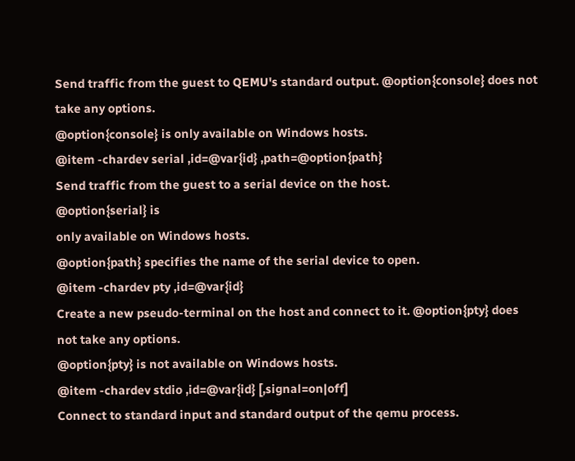Send traffic from the guest to QEMU's standard output. @option{console} does not
take any options.
@option{console} is only available on Windows hosts.
@item -chardev serial ,id=@var{id} ,path=@option{path}
Send traffic from the guest to a serial device on the host.
@option{serial} is
only available on Windows hosts.
@option{path} specifies the name of the serial device to open.
@item -chardev pty ,id=@var{id}
Create a new pseudo-terminal on the host and connect to it. @option{pty} does
not take any options.
@option{pty} is not available on Windows hosts.
@item -chardev stdio ,id=@var{id} [,signal=on|off]
Connect to standard input and standard output of the qemu process.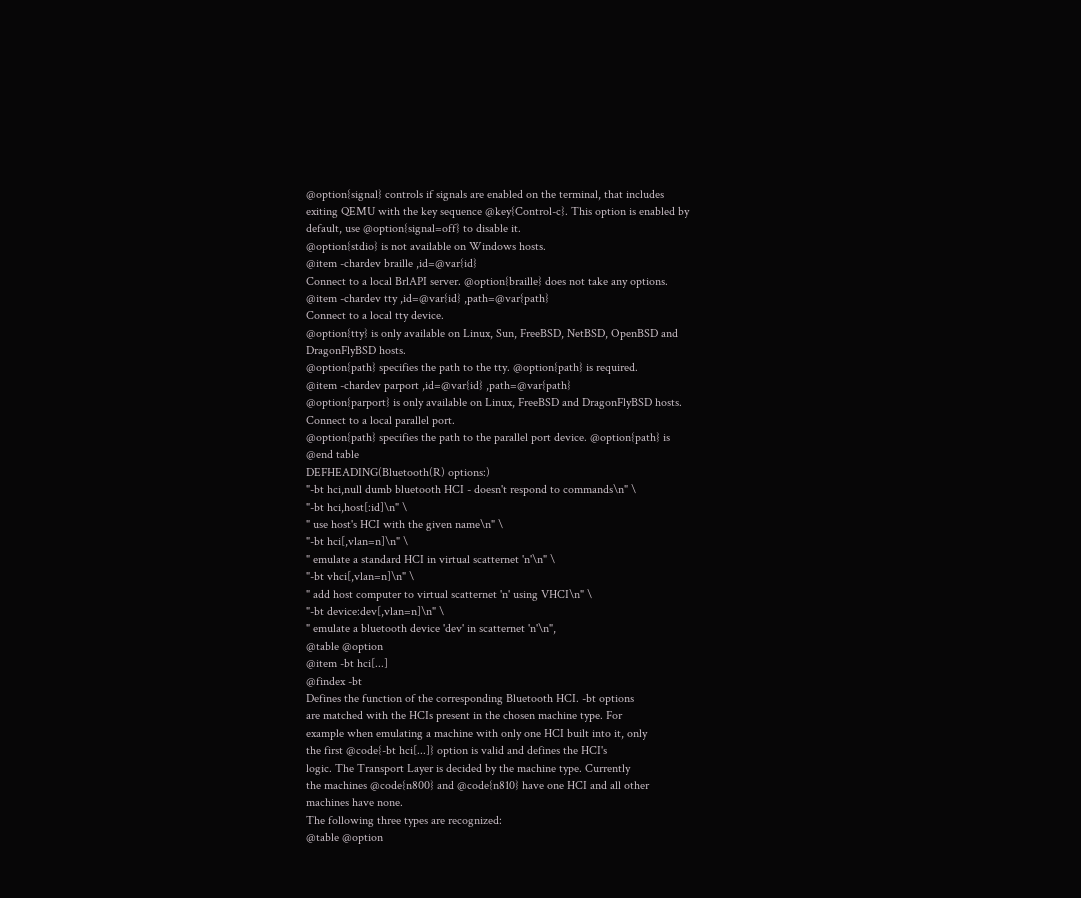@option{signal} controls if signals are enabled on the terminal, that includes
exiting QEMU with the key sequence @key{Control-c}. This option is enabled by
default, use @option{signal=off} to disable it.
@option{stdio} is not available on Windows hosts.
@item -chardev braille ,id=@var{id}
Connect to a local BrlAPI server. @option{braille} does not take any options.
@item -chardev tty ,id=@var{id} ,path=@var{path}
Connect to a local tty device.
@option{tty} is only available on Linux, Sun, FreeBSD, NetBSD, OpenBSD and
DragonFlyBSD hosts.
@option{path} specifies the path to the tty. @option{path} is required.
@item -chardev parport ,id=@var{id} ,path=@var{path}
@option{parport} is only available on Linux, FreeBSD and DragonFlyBSD hosts.
Connect to a local parallel port.
@option{path} specifies the path to the parallel port device. @option{path} is
@end table
DEFHEADING(Bluetooth(R) options:)
"-bt hci,null dumb bluetooth HCI - doesn't respond to commands\n" \
"-bt hci,host[:id]\n" \
" use host's HCI with the given name\n" \
"-bt hci[,vlan=n]\n" \
" emulate a standard HCI in virtual scatternet 'n'\n" \
"-bt vhci[,vlan=n]\n" \
" add host computer to virtual scatternet 'n' using VHCI\n" \
"-bt device:dev[,vlan=n]\n" \
" emulate a bluetooth device 'dev' in scatternet 'n'\n",
@table @option
@item -bt hci[...]
@findex -bt
Defines the function of the corresponding Bluetooth HCI. -bt options
are matched with the HCIs present in the chosen machine type. For
example when emulating a machine with only one HCI built into it, only
the first @code{-bt hci[...]} option is valid and defines the HCI's
logic. The Transport Layer is decided by the machine type. Currently
the machines @code{n800} and @code{n810} have one HCI and all other
machines have none.
The following three types are recognized:
@table @option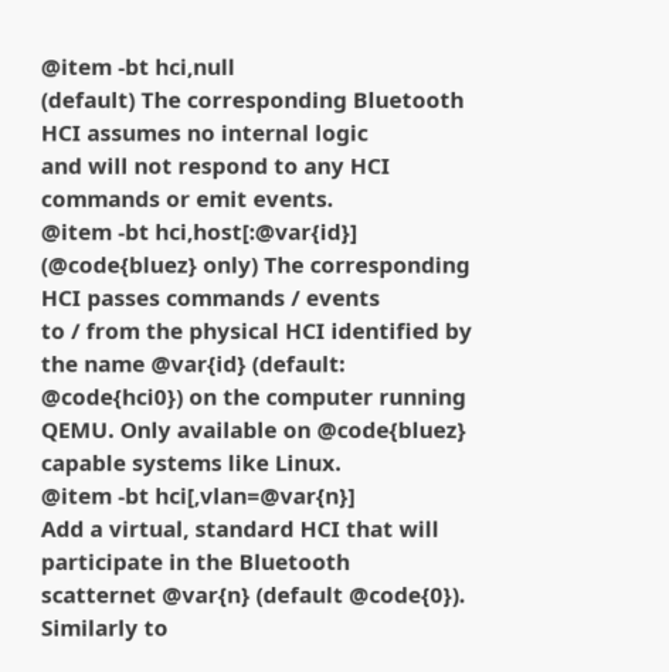@item -bt hci,null
(default) The corresponding Bluetooth HCI assumes no internal logic
and will not respond to any HCI commands or emit events.
@item -bt hci,host[:@var{id}]
(@code{bluez} only) The corresponding HCI passes commands / events
to / from the physical HCI identified by the name @var{id} (default:
@code{hci0}) on the computer running QEMU. Only available on @code{bluez}
capable systems like Linux.
@item -bt hci[,vlan=@var{n}]
Add a virtual, standard HCI that will participate in the Bluetooth
scatternet @var{n} (default @code{0}). Similarly to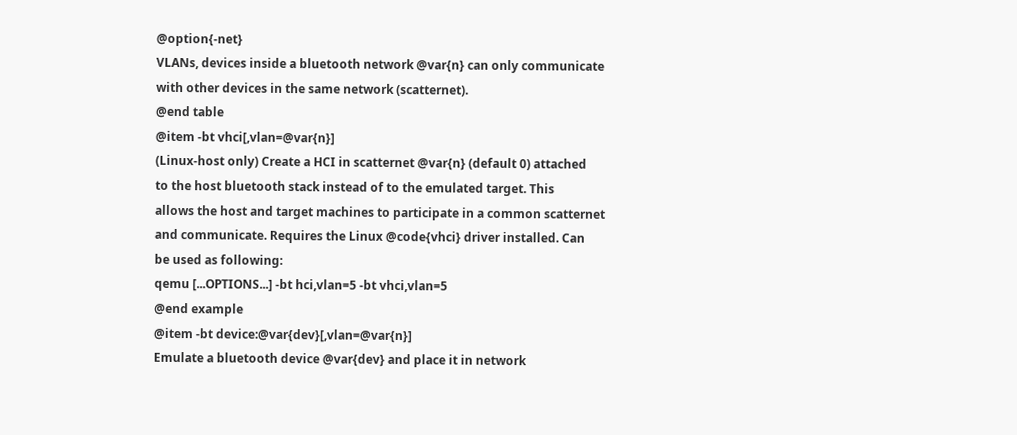@option{-net}
VLANs, devices inside a bluetooth network @var{n} can only communicate
with other devices in the same network (scatternet).
@end table
@item -bt vhci[,vlan=@var{n}]
(Linux-host only) Create a HCI in scatternet @var{n} (default 0) attached
to the host bluetooth stack instead of to the emulated target. This
allows the host and target machines to participate in a common scatternet
and communicate. Requires the Linux @code{vhci} driver installed. Can
be used as following:
qemu [...OPTIONS...] -bt hci,vlan=5 -bt vhci,vlan=5
@end example
@item -bt device:@var{dev}[,vlan=@var{n}]
Emulate a bluetooth device @var{dev} and place it in network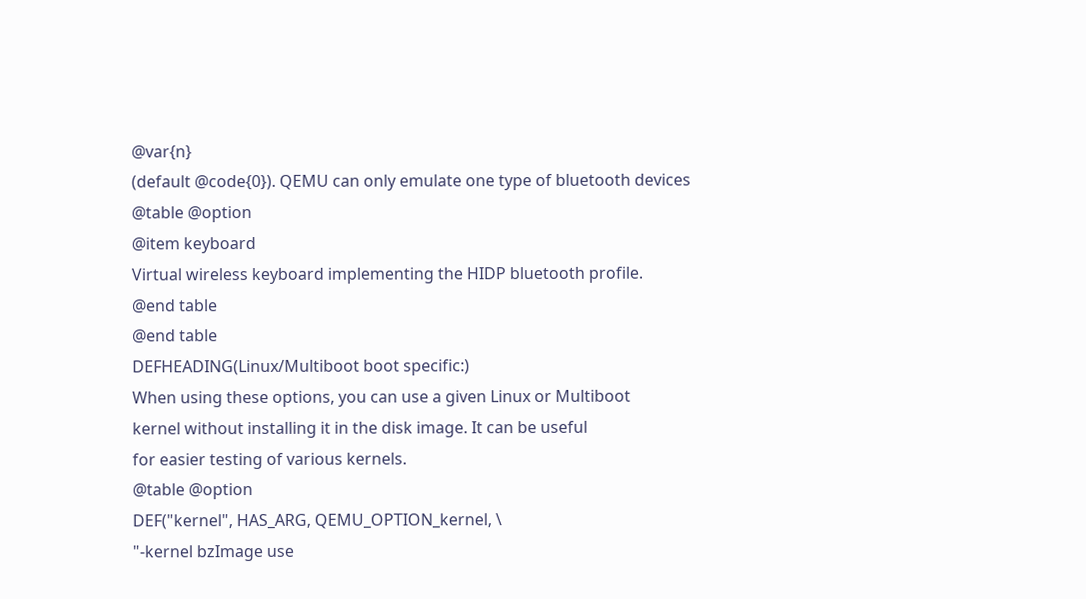@var{n}
(default @code{0}). QEMU can only emulate one type of bluetooth devices
@table @option
@item keyboard
Virtual wireless keyboard implementing the HIDP bluetooth profile.
@end table
@end table
DEFHEADING(Linux/Multiboot boot specific:)
When using these options, you can use a given Linux or Multiboot
kernel without installing it in the disk image. It can be useful
for easier testing of various kernels.
@table @option
DEF("kernel", HAS_ARG, QEMU_OPTION_kernel, \
"-kernel bzImage use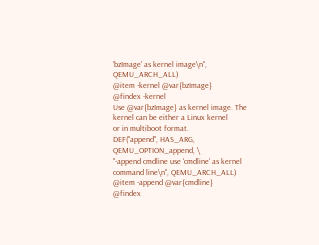'bzImage' as kernel image\n", QEMU_ARCH_ALL)
@item -kernel @var{bzImage}
@findex -kernel
Use @var{bzImage} as kernel image. The kernel can be either a Linux kernel
or in multiboot format.
DEF("append", HAS_ARG, QEMU_OPTION_append, \
"-append cmdline use 'cmdline' as kernel command line\n", QEMU_ARCH_ALL)
@item -append @var{cmdline}
@findex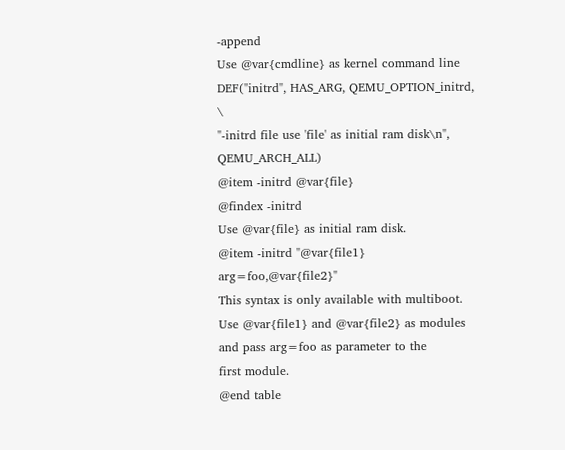-append
Use @var{cmdline} as kernel command line
DEF("initrd", HAS_ARG, QEMU_OPTION_initrd, \
"-initrd file use 'file' as initial ram disk\n", QEMU_ARCH_ALL)
@item -initrd @var{file}
@findex -initrd
Use @var{file} as initial ram disk.
@item -initrd "@var{file1} arg=foo,@var{file2}"
This syntax is only available with multiboot.
Use @var{file1} and @var{file2} as modules and pass arg=foo as parameter to the
first module.
@end table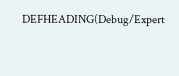DEFHEADING(Debug/Expert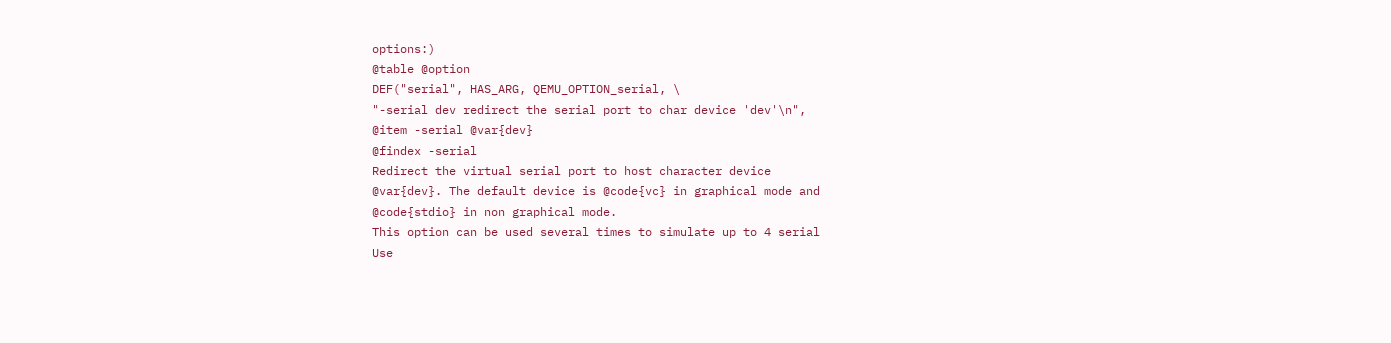options:)
@table @option
DEF("serial", HAS_ARG, QEMU_OPTION_serial, \
"-serial dev redirect the serial port to char device 'dev'\n",
@item -serial @var{dev}
@findex -serial
Redirect the virtual serial port to host character device
@var{dev}. The default device is @code{vc} in graphical mode and
@code{stdio} in non graphical mode.
This option can be used several times to simulate up to 4 serial
Use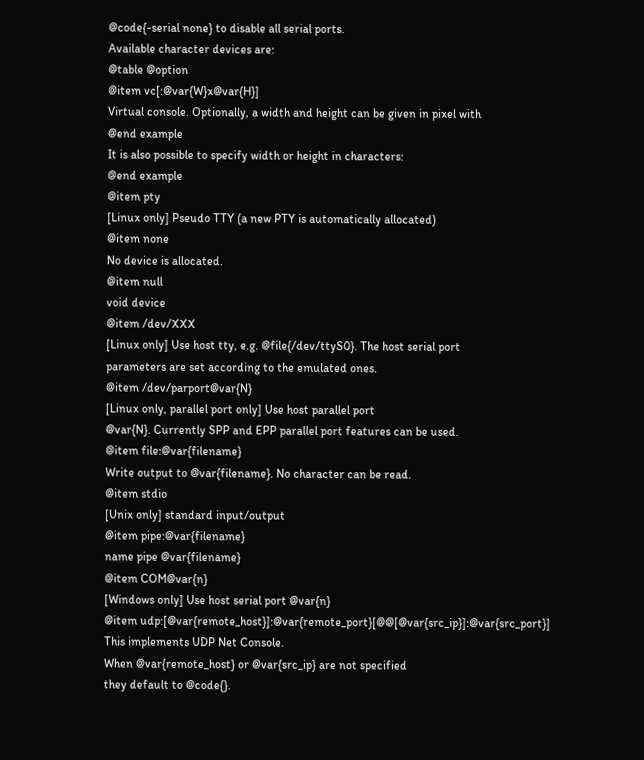@code{-serial none} to disable all serial ports.
Available character devices are:
@table @option
@item vc[:@var{W}x@var{H}]
Virtual console. Optionally, a width and height can be given in pixel with
@end example
It is also possible to specify width or height in characters:
@end example
@item pty
[Linux only] Pseudo TTY (a new PTY is automatically allocated)
@item none
No device is allocated.
@item null
void device
@item /dev/XXX
[Linux only] Use host tty, e.g. @file{/dev/ttyS0}. The host serial port
parameters are set according to the emulated ones.
@item /dev/parport@var{N}
[Linux only, parallel port only] Use host parallel port
@var{N}. Currently SPP and EPP parallel port features can be used.
@item file:@var{filename}
Write output to @var{filename}. No character can be read.
@item stdio
[Unix only] standard input/output
@item pipe:@var{filename}
name pipe @var{filename}
@item COM@var{n}
[Windows only] Use host serial port @var{n}
@item udp:[@var{remote_host}]:@var{remote_port}[@@[@var{src_ip}]:@var{src_port}]
This implements UDP Net Console.
When @var{remote_host} or @var{src_ip} are not specified
they default to @code{}.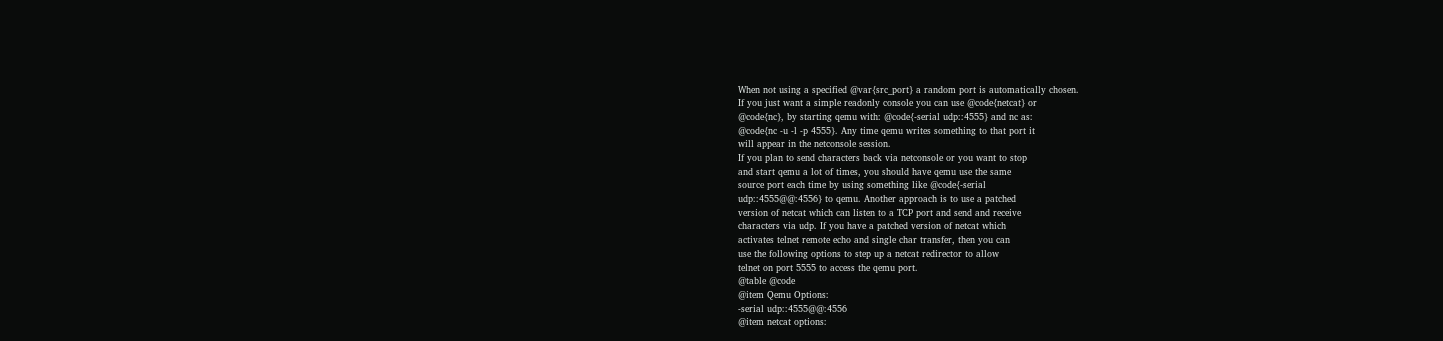When not using a specified @var{src_port} a random port is automatically chosen.
If you just want a simple readonly console you can use @code{netcat} or
@code{nc}, by starting qemu with: @code{-serial udp::4555} and nc as:
@code{nc -u -l -p 4555}. Any time qemu writes something to that port it
will appear in the netconsole session.
If you plan to send characters back via netconsole or you want to stop
and start qemu a lot of times, you should have qemu use the same
source port each time by using something like @code{-serial
udp::4555@@:4556} to qemu. Another approach is to use a patched
version of netcat which can listen to a TCP port and send and receive
characters via udp. If you have a patched version of netcat which
activates telnet remote echo and single char transfer, then you can
use the following options to step up a netcat redirector to allow
telnet on port 5555 to access the qemu port.
@table @code
@item Qemu Options:
-serial udp::4555@@:4556
@item netcat options: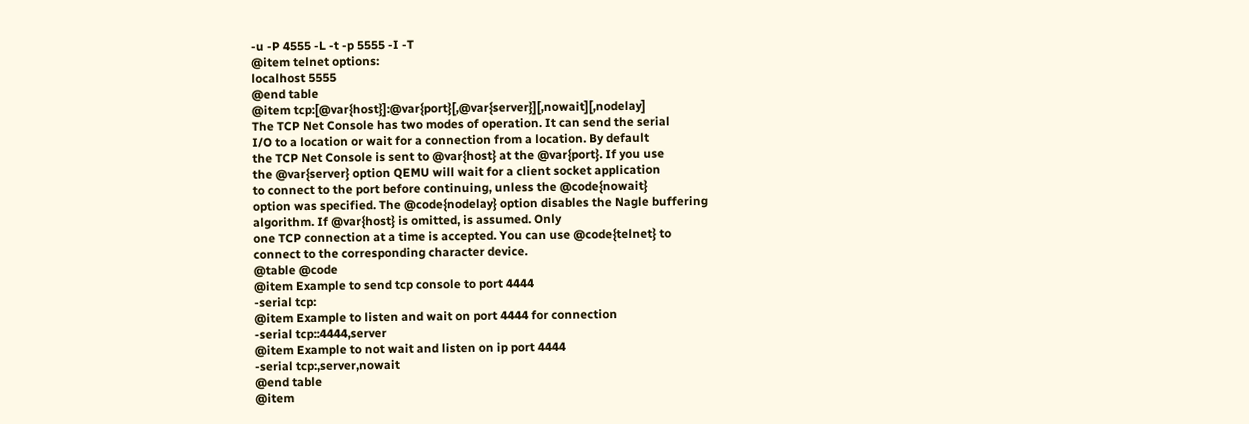-u -P 4555 -L -t -p 5555 -I -T
@item telnet options:
localhost 5555
@end table
@item tcp:[@var{host}]:@var{port}[,@var{server}][,nowait][,nodelay]
The TCP Net Console has two modes of operation. It can send the serial
I/O to a location or wait for a connection from a location. By default
the TCP Net Console is sent to @var{host} at the @var{port}. If you use
the @var{server} option QEMU will wait for a client socket application
to connect to the port before continuing, unless the @code{nowait}
option was specified. The @code{nodelay} option disables the Nagle buffering
algorithm. If @var{host} is omitted, is assumed. Only
one TCP connection at a time is accepted. You can use @code{telnet} to
connect to the corresponding character device.
@table @code
@item Example to send tcp console to port 4444
-serial tcp:
@item Example to listen and wait on port 4444 for connection
-serial tcp::4444,server
@item Example to not wait and listen on ip port 4444
-serial tcp:,server,nowait
@end table
@item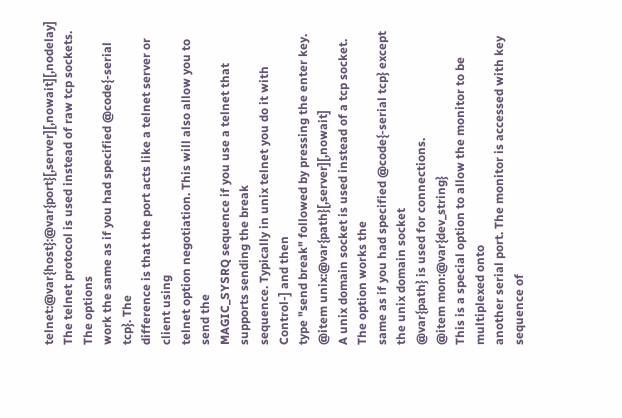telnet:@var{host}:@var{port}[,server][,nowait][,nodelay]
The telnet protocol is used instead of raw tcp sockets. The options
work the same as if you had specified @code{-serial tcp}. The
difference is that the port acts like a telnet server or client using
telnet option negotiation. This will also allow you to send the
MAGIC_SYSRQ sequence if you use a telnet that supports sending the break
sequence. Typically in unix telnet you do it with Control-] and then
type "send break" followed by pressing the enter key.
@item unix:@var{path}[,server][,nowait]
A unix domain socket is used instead of a tcp socket. The option works the
same as if you had specified @code{-serial tcp} except the unix domain socket
@var{path} is used for connections.
@item mon:@var{dev_string}
This is a special option to allow the monitor to be multiplexed onto
another serial port. The monitor is accessed with key sequence of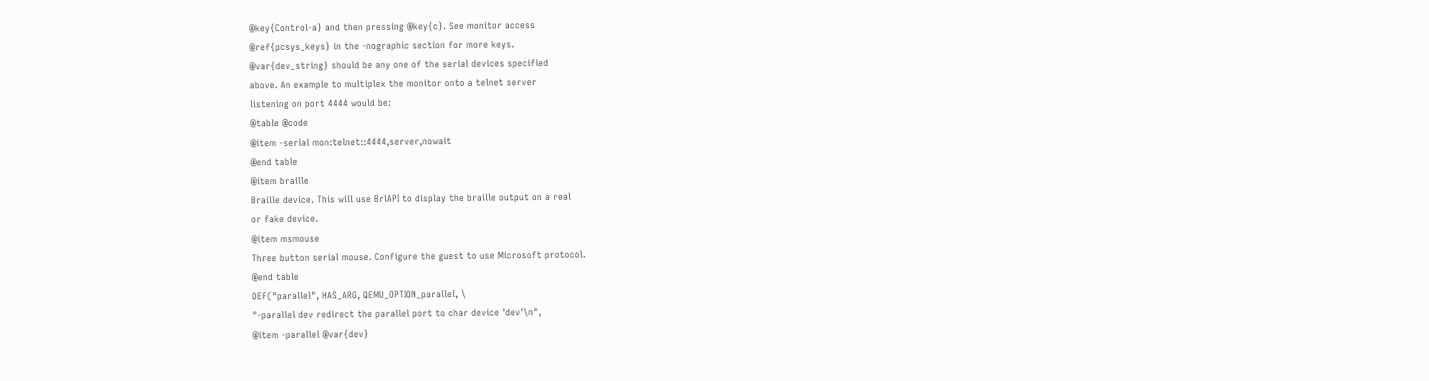@key{Control-a} and then pressing @key{c}. See monitor access
@ref{pcsys_keys} in the -nographic section for more keys.
@var{dev_string} should be any one of the serial devices specified
above. An example to multiplex the monitor onto a telnet server
listening on port 4444 would be:
@table @code
@item -serial mon:telnet::4444,server,nowait
@end table
@item braille
Braille device. This will use BrlAPI to display the braille output on a real
or fake device.
@item msmouse
Three button serial mouse. Configure the guest to use Microsoft protocol.
@end table
DEF("parallel", HAS_ARG, QEMU_OPTION_parallel, \
"-parallel dev redirect the parallel port to char device 'dev'\n",
@item -parallel @var{dev}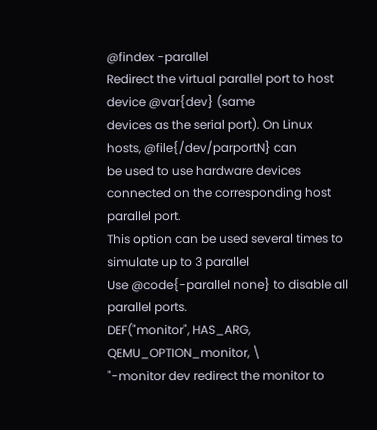@findex -parallel
Redirect the virtual parallel port to host device @var{dev} (same
devices as the serial port). On Linux hosts, @file{/dev/parportN} can
be used to use hardware devices connected on the corresponding host
parallel port.
This option can be used several times to simulate up to 3 parallel
Use @code{-parallel none} to disable all parallel ports.
DEF("monitor", HAS_ARG, QEMU_OPTION_monitor, \
"-monitor dev redirect the monitor to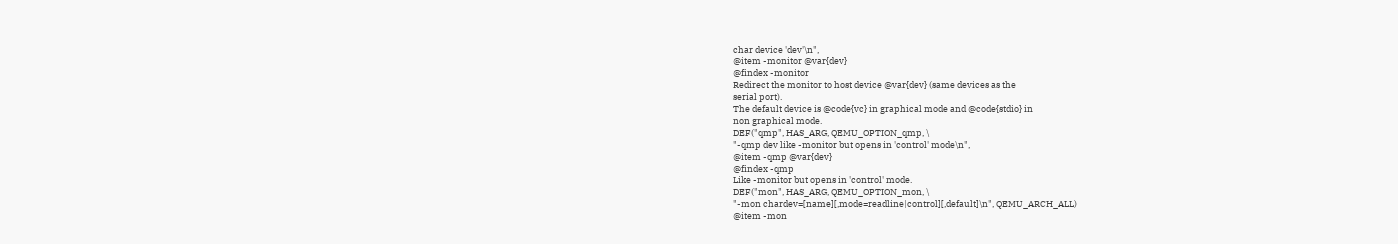char device 'dev'\n",
@item -monitor @var{dev}
@findex -monitor
Redirect the monitor to host device @var{dev} (same devices as the
serial port).
The default device is @code{vc} in graphical mode and @code{stdio} in
non graphical mode.
DEF("qmp", HAS_ARG, QEMU_OPTION_qmp, \
"-qmp dev like -monitor but opens in 'control' mode\n",
@item -qmp @var{dev}
@findex -qmp
Like -monitor but opens in 'control' mode.
DEF("mon", HAS_ARG, QEMU_OPTION_mon, \
"-mon chardev=[name][,mode=readline|control][,default]\n", QEMU_ARCH_ALL)
@item -mon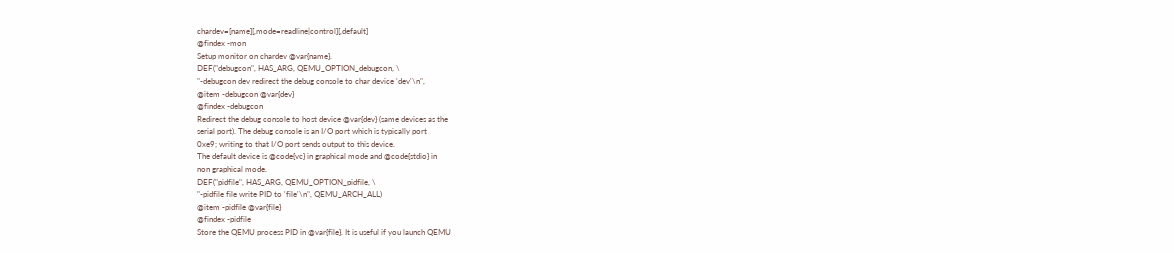chardev=[name][,mode=readline|control][,default]
@findex -mon
Setup monitor on chardev @var{name}.
DEF("debugcon", HAS_ARG, QEMU_OPTION_debugcon, \
"-debugcon dev redirect the debug console to char device 'dev'\n",
@item -debugcon @var{dev}
@findex -debugcon
Redirect the debug console to host device @var{dev} (same devices as the
serial port). The debug console is an I/O port which is typically port
0xe9; writing to that I/O port sends output to this device.
The default device is @code{vc} in graphical mode and @code{stdio} in
non graphical mode.
DEF("pidfile", HAS_ARG, QEMU_OPTION_pidfile, \
"-pidfile file write PID to 'file'\n", QEMU_ARCH_ALL)
@item -pidfile @var{file}
@findex -pidfile
Store the QEMU process PID in @var{file}. It is useful if you launch QEMU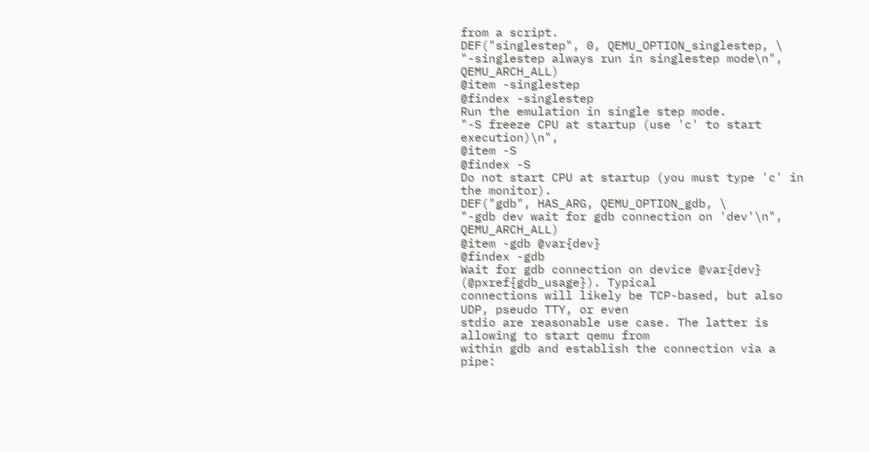from a script.
DEF("singlestep", 0, QEMU_OPTION_singlestep, \
"-singlestep always run in singlestep mode\n", QEMU_ARCH_ALL)
@item -singlestep
@findex -singlestep
Run the emulation in single step mode.
"-S freeze CPU at startup (use 'c' to start execution)\n",
@item -S
@findex -S
Do not start CPU at startup (you must type 'c' in the monitor).
DEF("gdb", HAS_ARG, QEMU_OPTION_gdb, \
"-gdb dev wait for gdb connection on 'dev'\n", QEMU_ARCH_ALL)
@item -gdb @var{dev}
@findex -gdb
Wait for gdb connection on device @var{dev} (@pxref{gdb_usage}). Typical
connections will likely be TCP-based, but also UDP, pseudo TTY, or even
stdio are reasonable use case. The latter is allowing to start qemu from
within gdb and establish the connection via a pipe: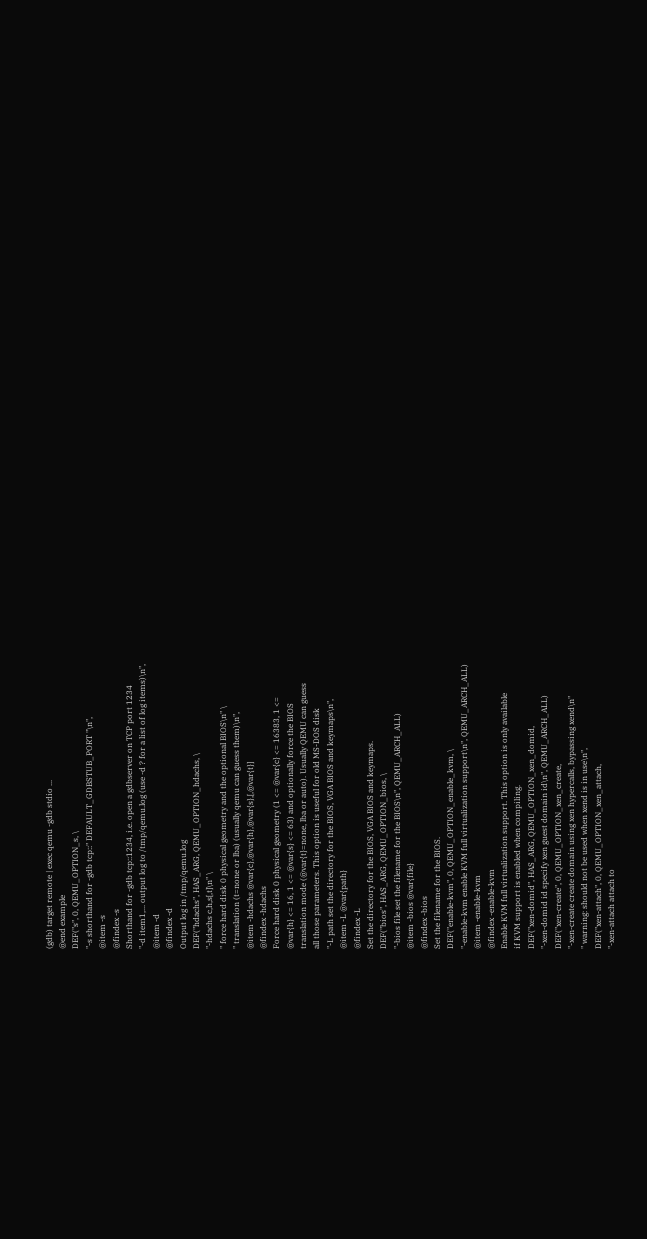(gdb) target remote | exec qemu -gdb stdio ...
@end example
DEF("s", 0, QEMU_OPTION_s, \
"-s shorthand for -gdb tcp::" DEFAULT_GDBSTUB_PORT "\n",
@item -s
@findex -s
Shorthand for -gdb tcp::1234, i.e. open a gdbserver on TCP port 1234
"-d item1,... output log to /tmp/qemu.log (use -d ? for a list of log items)\n",
@item -d
@findex -d
Output log in /tmp/qemu.log
DEF("hdachs", HAS_ARG, QEMU_OPTION_hdachs, \
"-hdachs c,h,s[,t]\n" \
" force hard disk 0 physical geometry and the optional BIOS\n" \
" translation (t=none or lba) (usually qemu can guess them)\n",
@item -hdachs @var{c},@var{h},@var{s},[,@var{t}]
@findex -hdachs
Force hard disk 0 physical geometry (1 <= @var{c} <= 16383, 1 <=
@var{h} <= 16, 1 <= @var{s} <= 63) and optionally force the BIOS
translation mode (@var{t}=none, lba or auto). Usually QEMU can guess
all those parameters. This option is useful for old MS-DOS disk
"-L path set the directory for the BIOS, VGA BIOS and keymaps\n",
@item -L @var{path}
@findex -L
Set the directory for the BIOS, VGA BIOS and keymaps.
DEF("bios", HAS_ARG, QEMU_OPTION_bios, \
"-bios file set the filename for the BIOS\n", QEMU_ARCH_ALL)
@item -bios @var{file}
@findex -bios
Set the filename for the BIOS.
DEF("enable-kvm", 0, QEMU_OPTION_enable_kvm, \
"-enable-kvm enable KVM full virtualization support\n", QEMU_ARCH_ALL)
@item -enable-kvm
@findex -enable-kvm
Enable KVM full virtualization support. This option is only available
if KVM support is enabled when compiling.
DEF("xen-domid", HAS_ARG, QEMU_OPTION_xen_domid,
"-xen-domid id specify xen guest domain id\n", QEMU_ARCH_ALL)
DEF("xen-create", 0, QEMU_OPTION_xen_create,
"-xen-create create domain using xen hypercalls, bypassing xend\n"
" warning: should not be used when xend is in use\n",
DEF("xen-attach", 0, QEMU_OPTION_xen_attach,
"-xen-attach attach to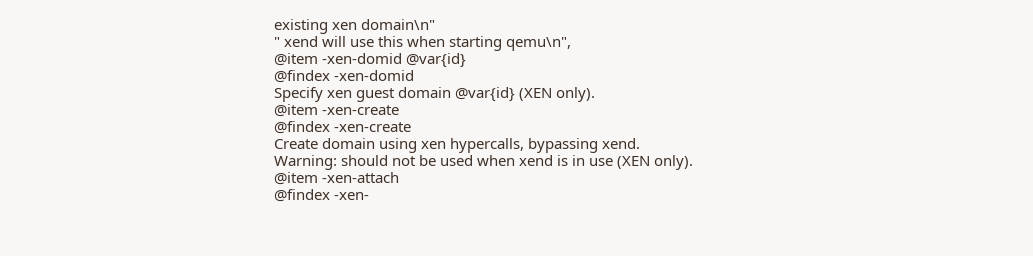existing xen domain\n"
" xend will use this when starting qemu\n",
@item -xen-domid @var{id}
@findex -xen-domid
Specify xen guest domain @var{id} (XEN only).
@item -xen-create
@findex -xen-create
Create domain using xen hypercalls, bypassing xend.
Warning: should not be used when xend is in use (XEN only).
@item -xen-attach
@findex -xen-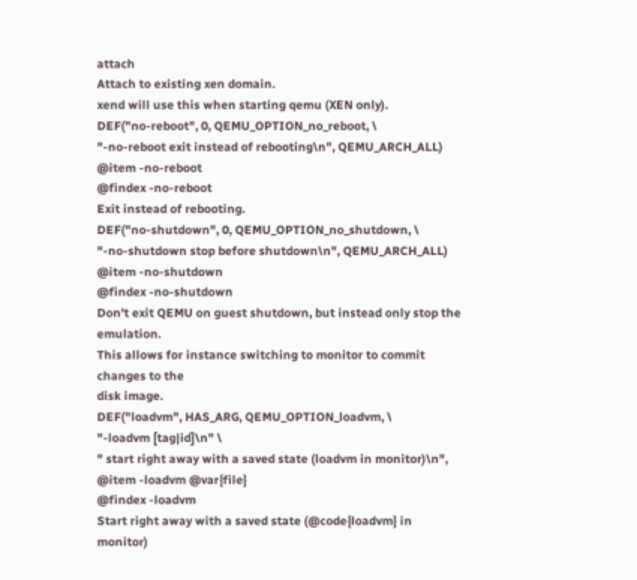attach
Attach to existing xen domain.
xend will use this when starting qemu (XEN only).
DEF("no-reboot", 0, QEMU_OPTION_no_reboot, \
"-no-reboot exit instead of rebooting\n", QEMU_ARCH_ALL)
@item -no-reboot
@findex -no-reboot
Exit instead of rebooting.
DEF("no-shutdown", 0, QEMU_OPTION_no_shutdown, \
"-no-shutdown stop before shutdown\n", QEMU_ARCH_ALL)
@item -no-shutdown
@findex -no-shutdown
Don't exit QEMU on guest shutdown, but instead only stop the emulation.
This allows for instance switching to monitor to commit changes to the
disk image.
DEF("loadvm", HAS_ARG, QEMU_OPTION_loadvm, \
"-loadvm [tag|id]\n" \
" start right away with a saved state (loadvm in monitor)\n",
@item -loadvm @var{file}
@findex -loadvm
Start right away with a saved state (@code{loadvm} in monitor)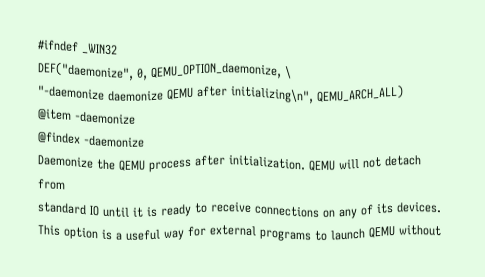#ifndef _WIN32
DEF("daemonize", 0, QEMU_OPTION_daemonize, \
"-daemonize daemonize QEMU after initializing\n", QEMU_ARCH_ALL)
@item -daemonize
@findex -daemonize
Daemonize the QEMU process after initialization. QEMU will not detach from
standard IO until it is ready to receive connections on any of its devices.
This option is a useful way for external programs to launch QEMU without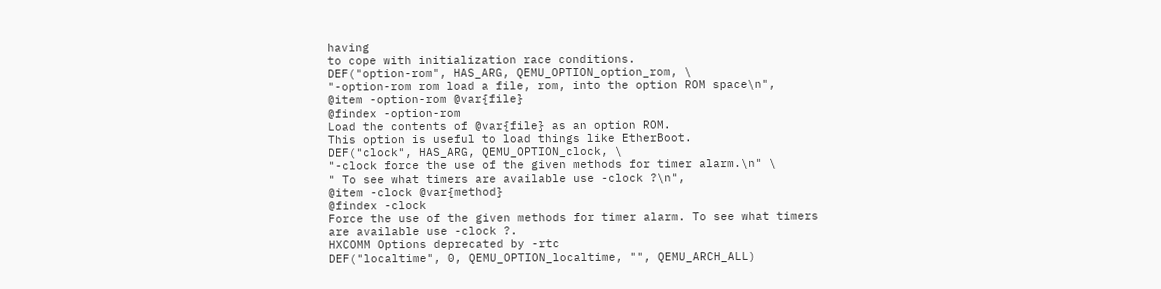having
to cope with initialization race conditions.
DEF("option-rom", HAS_ARG, QEMU_OPTION_option_rom, \
"-option-rom rom load a file, rom, into the option ROM space\n",
@item -option-rom @var{file}
@findex -option-rom
Load the contents of @var{file} as an option ROM.
This option is useful to load things like EtherBoot.
DEF("clock", HAS_ARG, QEMU_OPTION_clock, \
"-clock force the use of the given methods for timer alarm.\n" \
" To see what timers are available use -clock ?\n",
@item -clock @var{method}
@findex -clock
Force the use of the given methods for timer alarm. To see what timers
are available use -clock ?.
HXCOMM Options deprecated by -rtc
DEF("localtime", 0, QEMU_OPTION_localtime, "", QEMU_ARCH_ALL)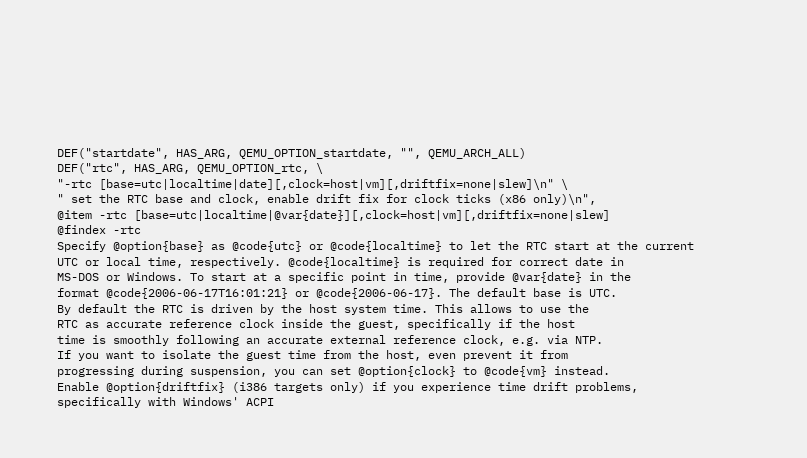DEF("startdate", HAS_ARG, QEMU_OPTION_startdate, "", QEMU_ARCH_ALL)
DEF("rtc", HAS_ARG, QEMU_OPTION_rtc, \
"-rtc [base=utc|localtime|date][,clock=host|vm][,driftfix=none|slew]\n" \
" set the RTC base and clock, enable drift fix for clock ticks (x86 only)\n",
@item -rtc [base=utc|localtime|@var{date}][,clock=host|vm][,driftfix=none|slew]
@findex -rtc
Specify @option{base} as @code{utc} or @code{localtime} to let the RTC start at the current
UTC or local time, respectively. @code{localtime} is required for correct date in
MS-DOS or Windows. To start at a specific point in time, provide @var{date} in the
format @code{2006-06-17T16:01:21} or @code{2006-06-17}. The default base is UTC.
By default the RTC is driven by the host system time. This allows to use the
RTC as accurate reference clock inside the guest, specifically if the host
time is smoothly following an accurate external reference clock, e.g. via NTP.
If you want to isolate the guest time from the host, even prevent it from
progressing during suspension, you can set @option{clock} to @code{vm} instead.
Enable @option{driftfix} (i386 targets only) if you experience time drift problems,
specifically with Windows' ACPI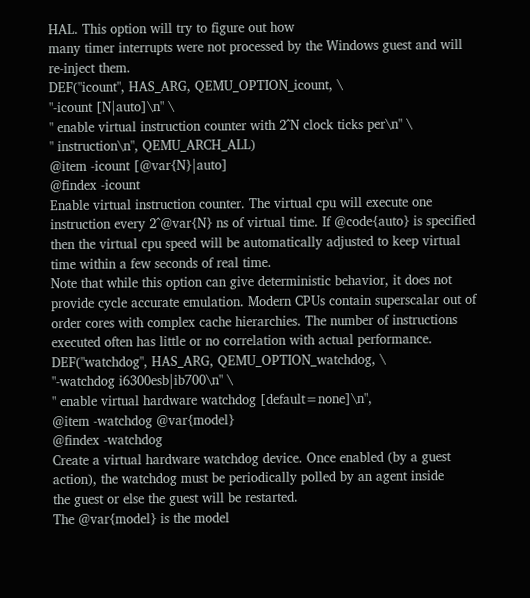HAL. This option will try to figure out how
many timer interrupts were not processed by the Windows guest and will
re-inject them.
DEF("icount", HAS_ARG, QEMU_OPTION_icount, \
"-icount [N|auto]\n" \
" enable virtual instruction counter with 2^N clock ticks per\n" \
" instruction\n", QEMU_ARCH_ALL)
@item -icount [@var{N}|auto]
@findex -icount
Enable virtual instruction counter. The virtual cpu will execute one
instruction every 2^@var{N} ns of virtual time. If @code{auto} is specified
then the virtual cpu speed will be automatically adjusted to keep virtual
time within a few seconds of real time.
Note that while this option can give deterministic behavior, it does not
provide cycle accurate emulation. Modern CPUs contain superscalar out of
order cores with complex cache hierarchies. The number of instructions
executed often has little or no correlation with actual performance.
DEF("watchdog", HAS_ARG, QEMU_OPTION_watchdog, \
"-watchdog i6300esb|ib700\n" \
" enable virtual hardware watchdog [default=none]\n",
@item -watchdog @var{model}
@findex -watchdog
Create a virtual hardware watchdog device. Once enabled (by a guest
action), the watchdog must be periodically polled by an agent inside
the guest or else the guest will be restarted.
The @var{model} is the model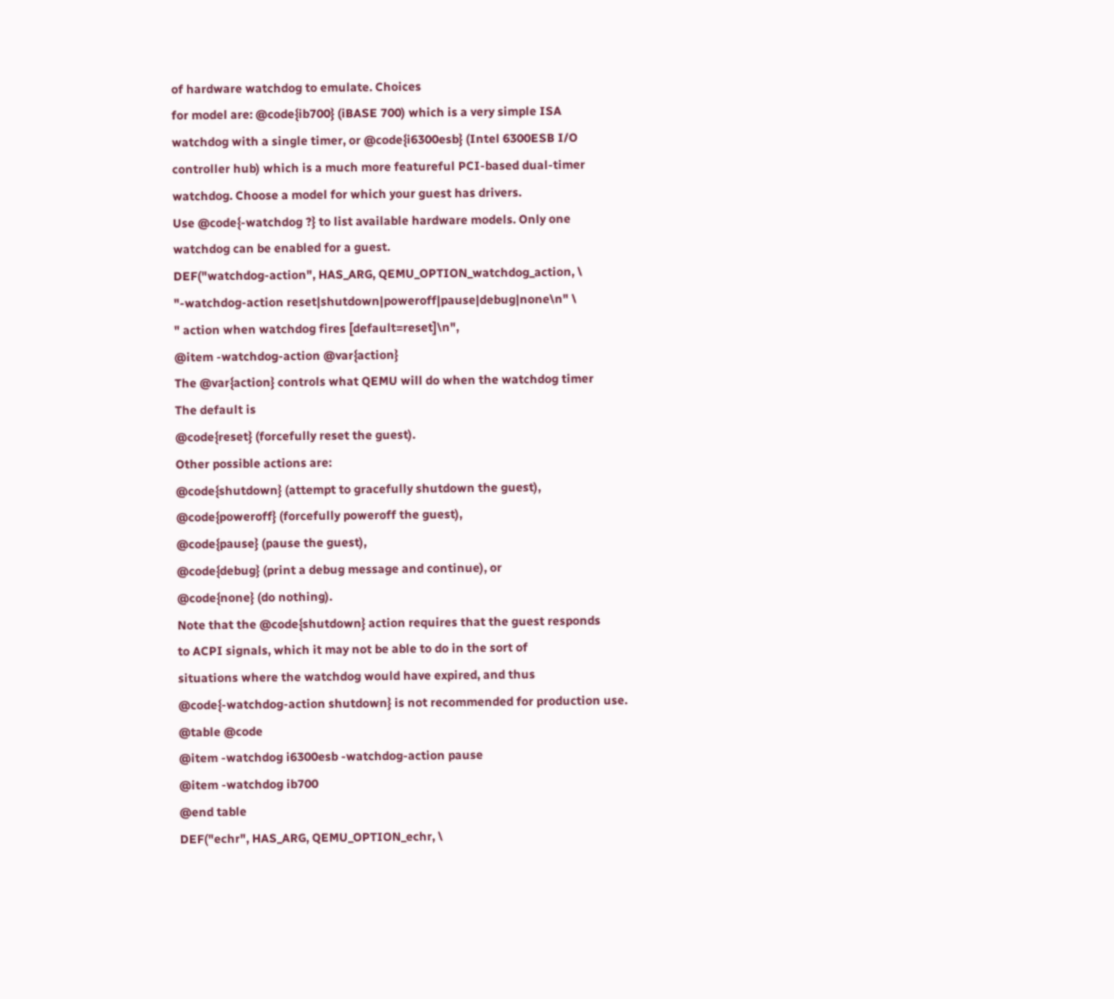of hardware watchdog to emulate. Choices
for model are: @code{ib700} (iBASE 700) which is a very simple ISA
watchdog with a single timer, or @code{i6300esb} (Intel 6300ESB I/O
controller hub) which is a much more featureful PCI-based dual-timer
watchdog. Choose a model for which your guest has drivers.
Use @code{-watchdog ?} to list available hardware models. Only one
watchdog can be enabled for a guest.
DEF("watchdog-action", HAS_ARG, QEMU_OPTION_watchdog_action, \
"-watchdog-action reset|shutdown|poweroff|pause|debug|none\n" \
" action when watchdog fires [default=reset]\n",
@item -watchdog-action @var{action}
The @var{action} controls what QEMU will do when the watchdog timer
The default is
@code{reset} (forcefully reset the guest).
Other possible actions are:
@code{shutdown} (attempt to gracefully shutdown the guest),
@code{poweroff} (forcefully poweroff the guest),
@code{pause} (pause the guest),
@code{debug} (print a debug message and continue), or
@code{none} (do nothing).
Note that the @code{shutdown} action requires that the guest responds
to ACPI signals, which it may not be able to do in the sort of
situations where the watchdog would have expired, and thus
@code{-watchdog-action shutdown} is not recommended for production use.
@table @code
@item -watchdog i6300esb -watchdog-action pause
@item -watchdog ib700
@end table
DEF("echr", HAS_ARG, QEMU_OPTION_echr, \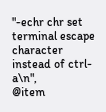"-echr chr set terminal escape character instead of ctrl-a\n",
@item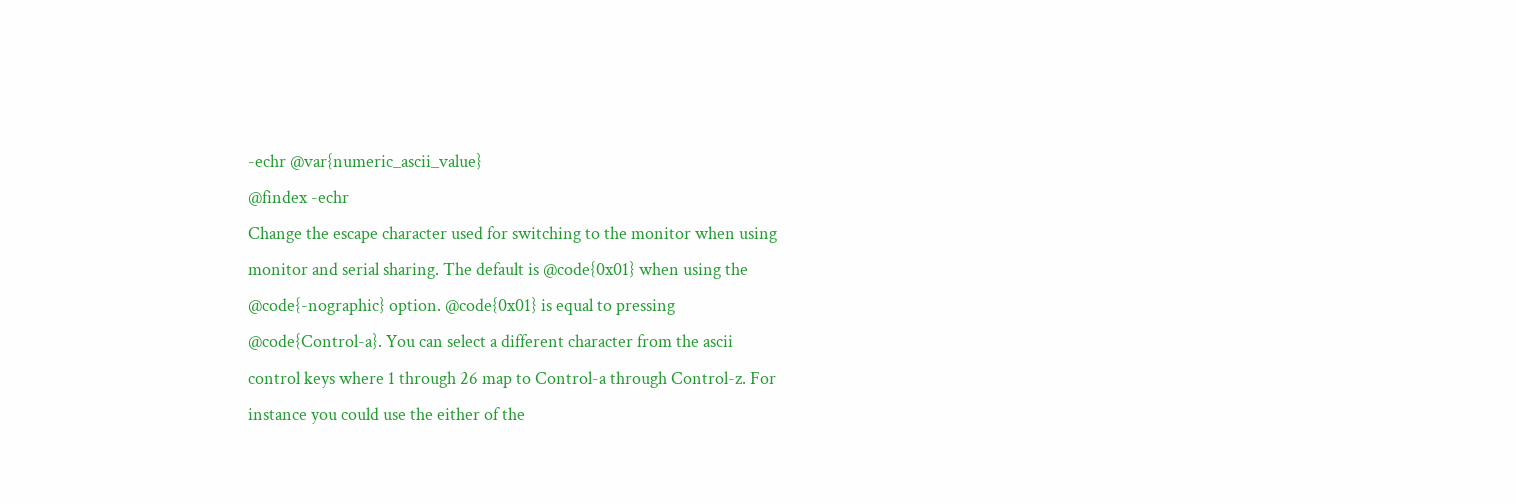-echr @var{numeric_ascii_value}
@findex -echr
Change the escape character used for switching to the monitor when using
monitor and serial sharing. The default is @code{0x01} when using the
@code{-nographic} option. @code{0x01} is equal to pressing
@code{Control-a}. You can select a different character from the ascii
control keys where 1 through 26 map to Control-a through Control-z. For
instance you could use the either of the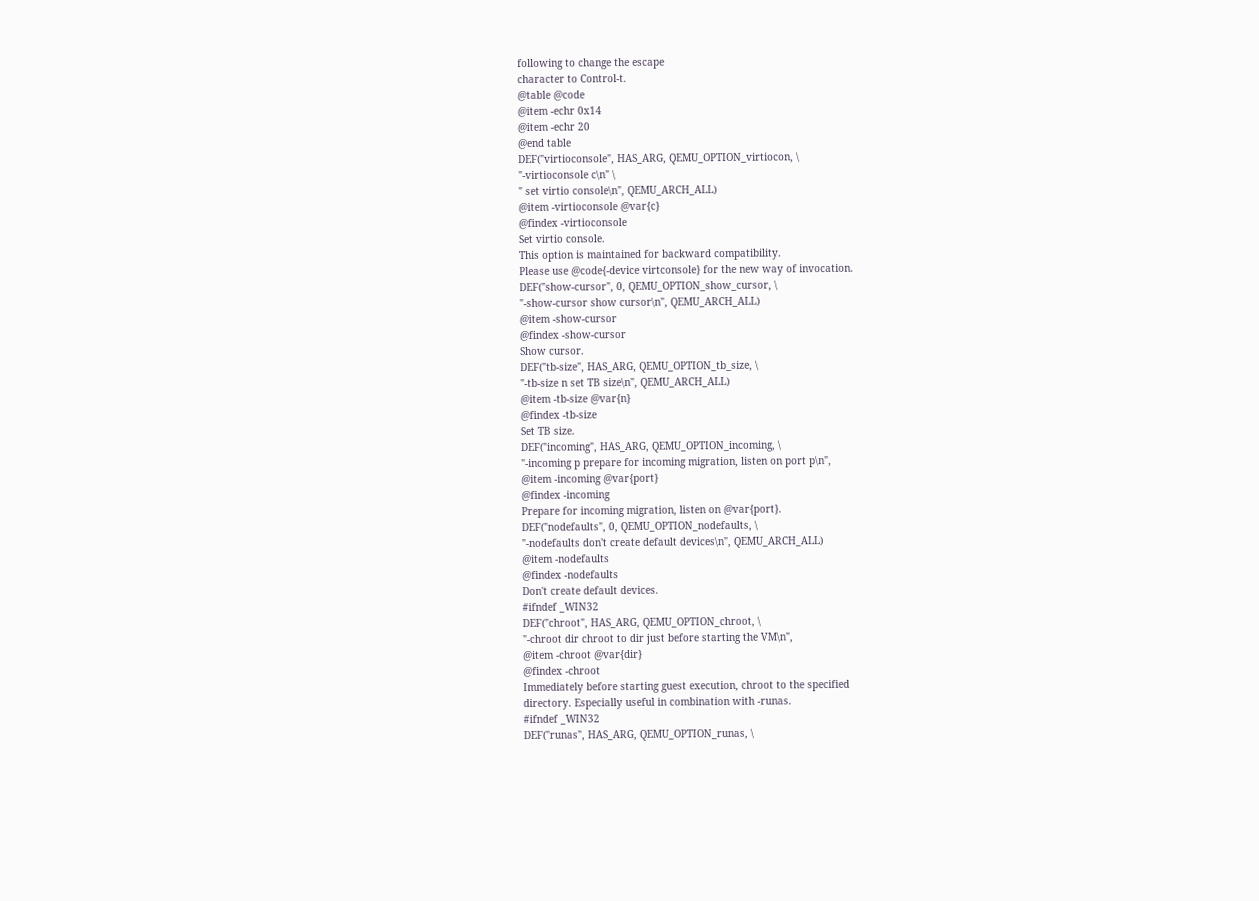following to change the escape
character to Control-t.
@table @code
@item -echr 0x14
@item -echr 20
@end table
DEF("virtioconsole", HAS_ARG, QEMU_OPTION_virtiocon, \
"-virtioconsole c\n" \
" set virtio console\n", QEMU_ARCH_ALL)
@item -virtioconsole @var{c}
@findex -virtioconsole
Set virtio console.
This option is maintained for backward compatibility.
Please use @code{-device virtconsole} for the new way of invocation.
DEF("show-cursor", 0, QEMU_OPTION_show_cursor, \
"-show-cursor show cursor\n", QEMU_ARCH_ALL)
@item -show-cursor
@findex -show-cursor
Show cursor.
DEF("tb-size", HAS_ARG, QEMU_OPTION_tb_size, \
"-tb-size n set TB size\n", QEMU_ARCH_ALL)
@item -tb-size @var{n}
@findex -tb-size
Set TB size.
DEF("incoming", HAS_ARG, QEMU_OPTION_incoming, \
"-incoming p prepare for incoming migration, listen on port p\n",
@item -incoming @var{port}
@findex -incoming
Prepare for incoming migration, listen on @var{port}.
DEF("nodefaults", 0, QEMU_OPTION_nodefaults, \
"-nodefaults don't create default devices\n", QEMU_ARCH_ALL)
@item -nodefaults
@findex -nodefaults
Don't create default devices.
#ifndef _WIN32
DEF("chroot", HAS_ARG, QEMU_OPTION_chroot, \
"-chroot dir chroot to dir just before starting the VM\n",
@item -chroot @var{dir}
@findex -chroot
Immediately before starting guest execution, chroot to the specified
directory. Especially useful in combination with -runas.
#ifndef _WIN32
DEF("runas", HAS_ARG, QEMU_OPTION_runas, \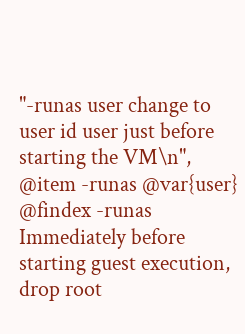"-runas user change to user id user just before starting the VM\n",
@item -runas @var{user}
@findex -runas
Immediately before starting guest execution, drop root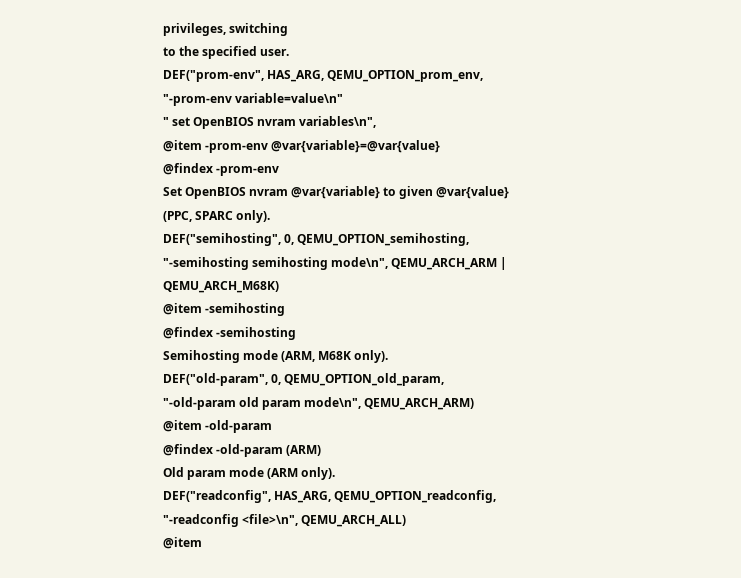privileges, switching
to the specified user.
DEF("prom-env", HAS_ARG, QEMU_OPTION_prom_env,
"-prom-env variable=value\n"
" set OpenBIOS nvram variables\n",
@item -prom-env @var{variable}=@var{value}
@findex -prom-env
Set OpenBIOS nvram @var{variable} to given @var{value} (PPC, SPARC only).
DEF("semihosting", 0, QEMU_OPTION_semihosting,
"-semihosting semihosting mode\n", QEMU_ARCH_ARM | QEMU_ARCH_M68K)
@item -semihosting
@findex -semihosting
Semihosting mode (ARM, M68K only).
DEF("old-param", 0, QEMU_OPTION_old_param,
"-old-param old param mode\n", QEMU_ARCH_ARM)
@item -old-param
@findex -old-param (ARM)
Old param mode (ARM only).
DEF("readconfig", HAS_ARG, QEMU_OPTION_readconfig,
"-readconfig <file>\n", QEMU_ARCH_ALL)
@item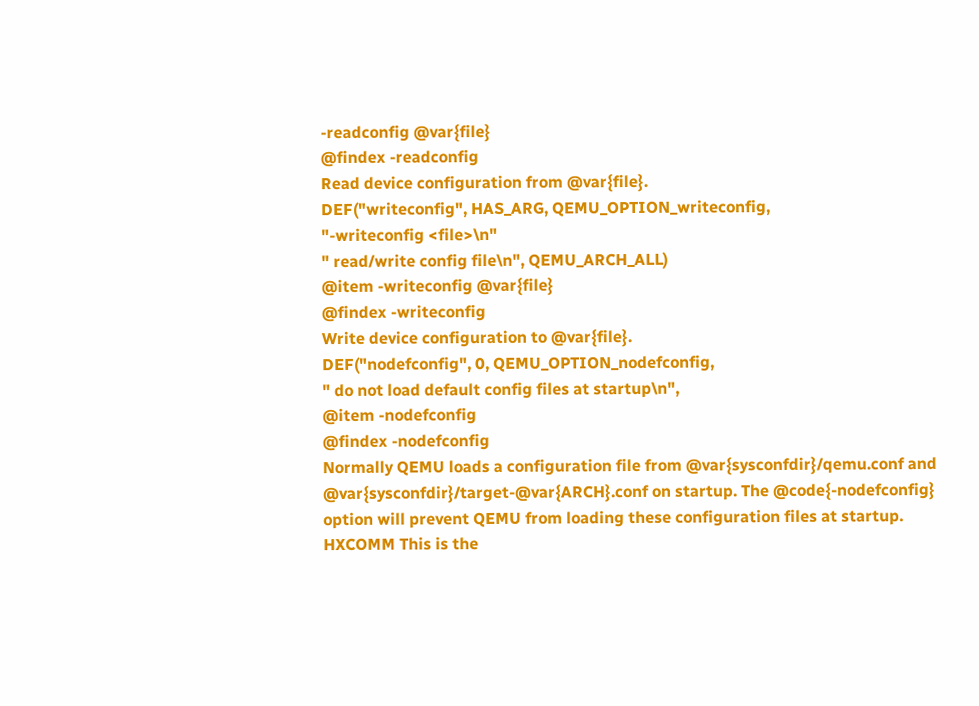-readconfig @var{file}
@findex -readconfig
Read device configuration from @var{file}.
DEF("writeconfig", HAS_ARG, QEMU_OPTION_writeconfig,
"-writeconfig <file>\n"
" read/write config file\n", QEMU_ARCH_ALL)
@item -writeconfig @var{file}
@findex -writeconfig
Write device configuration to @var{file}.
DEF("nodefconfig", 0, QEMU_OPTION_nodefconfig,
" do not load default config files at startup\n",
@item -nodefconfig
@findex -nodefconfig
Normally QEMU loads a configuration file from @var{sysconfdir}/qemu.conf and
@var{sysconfdir}/target-@var{ARCH}.conf on startup. The @code{-nodefconfig}
option will prevent QEMU from loading these configuration files at startup.
HXCOMM This is the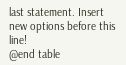last statement. Insert new options before this line!
@end table